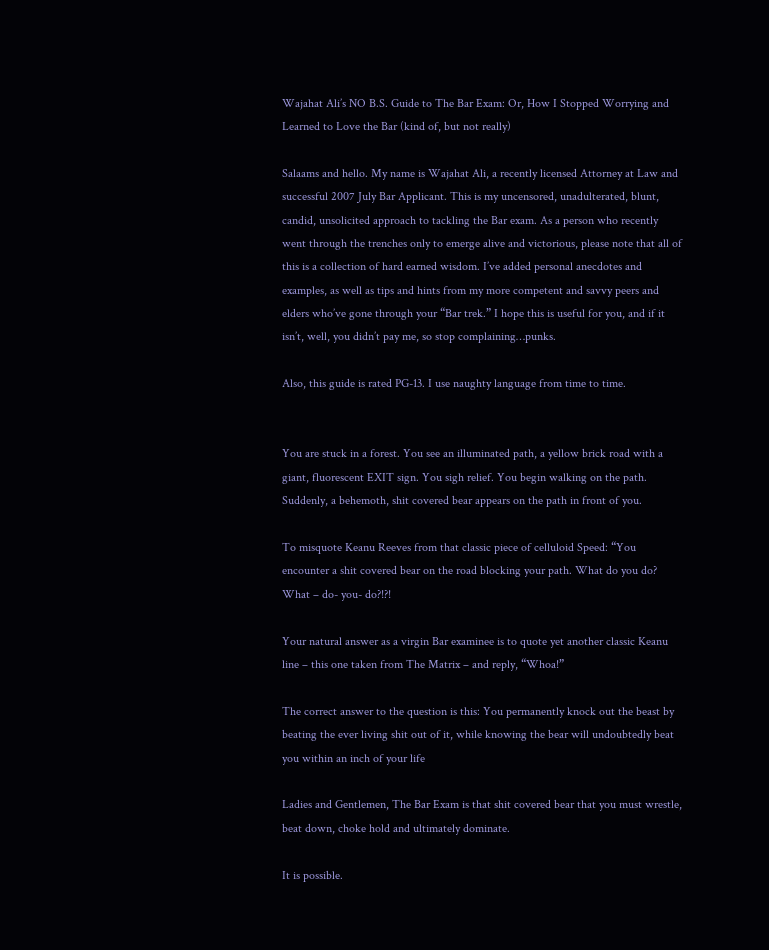Wajahat Ali’s NO B.S. Guide to The Bar Exam: Or, How I Stopped Worrying and Learned to Love the Bar (kind of, but not really)

Salaams and hello. My name is Wajahat Ali, a recently licensed Attorney at Law and successful 2007 July Bar Applicant. This is my uncensored, unadulterated, blunt, candid, unsolicited approach to tackling the Bar exam. As a person who recently went through the trenches only to emerge alive and victorious, please note that all of this is a collection of hard earned wisdom. I’ve added personal anecdotes and examples, as well as tips and hints from my more competent and savvy peers and elders who’ve gone through your “Bar trek.” I hope this is useful for you, and if it isn’t, well, you didn’t pay me, so stop complaining…punks.

Also, this guide is rated PG-13. I use naughty language from time to time.


You are stuck in a forest. You see an illuminated path, a yellow brick road with a giant, fluorescent EXIT sign. You sigh relief. You begin walking on the path. Suddenly, a behemoth, shit covered bear appears on the path in front of you.

To misquote Keanu Reeves from that classic piece of celluloid Speed: “You encounter a shit covered bear on the road blocking your path. What do you do? What – do- you- do?!?!

Your natural answer as a virgin Bar examinee is to quote yet another classic Keanu line – this one taken from The Matrix – and reply, “Whoa!”

The correct answer to the question is this: You permanently knock out the beast by beating the ever living shit out of it, while knowing the bear will undoubtedly beat you within an inch of your life

Ladies and Gentlemen, The Bar Exam is that shit covered bear that you must wrestle, beat down, choke hold and ultimately dominate.

It is possible.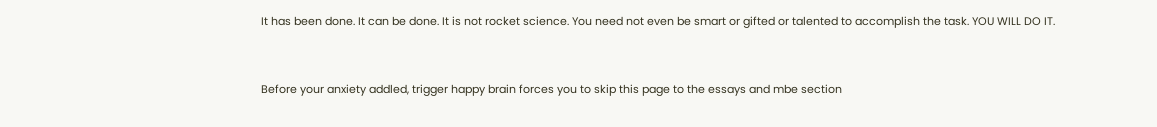It has been done. It can be done. It is not rocket science. You need not even be smart or gifted or talented to accomplish the task. YOU WILL DO IT.


Before your anxiety addled, trigger happy brain forces you to skip this page to the essays and mbe section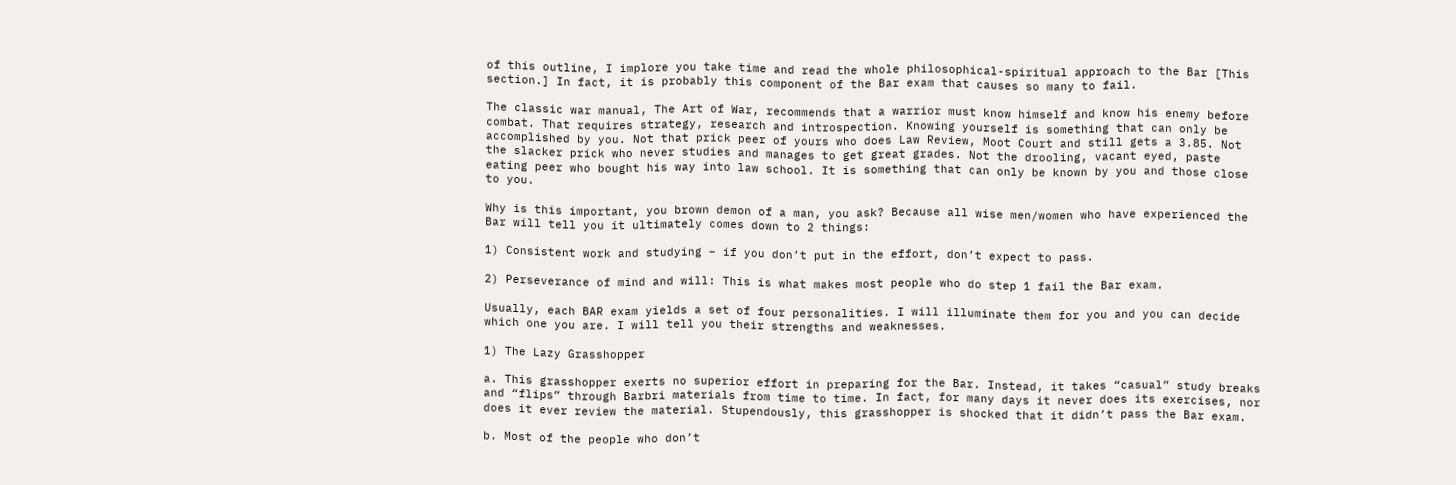of this outline, I implore you take time and read the whole philosophical-spiritual approach to the Bar [This section.] In fact, it is probably this component of the Bar exam that causes so many to fail.

The classic war manual, The Art of War, recommends that a warrior must know himself and know his enemy before combat. That requires strategy, research and introspection. Knowing yourself is something that can only be accomplished by you. Not that prick peer of yours who does Law Review, Moot Court and still gets a 3.85. Not the slacker prick who never studies and manages to get great grades. Not the drooling, vacant eyed, paste eating peer who bought his way into law school. It is something that can only be known by you and those close to you.

Why is this important, you brown demon of a man, you ask? Because all wise men/women who have experienced the Bar will tell you it ultimately comes down to 2 things:

1) Consistent work and studying – if you don’t put in the effort, don’t expect to pass.

2) Perseverance of mind and will: This is what makes most people who do step 1 fail the Bar exam.

Usually, each BAR exam yields a set of four personalities. I will illuminate them for you and you can decide which one you are. I will tell you their strengths and weaknesses.

1) The Lazy Grasshopper

a. This grasshopper exerts no superior effort in preparing for the Bar. Instead, it takes “casual” study breaks and “flips” through Barbri materials from time to time. In fact, for many days it never does its exercises, nor does it ever review the material. Stupendously, this grasshopper is shocked that it didn’t pass the Bar exam.

b. Most of the people who don’t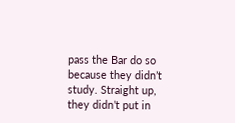pass the Bar do so because they didn’t study. Straight up, they didn’t put in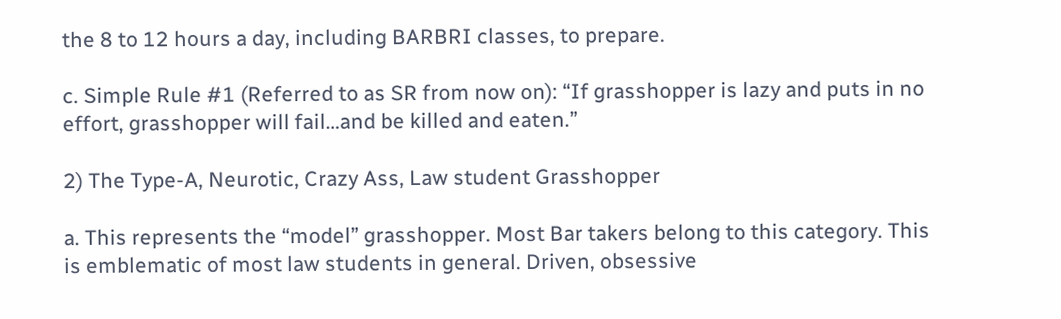the 8 to 12 hours a day, including BARBRI classes, to prepare.

c. Simple Rule #1 (Referred to as SR from now on): “If grasshopper is lazy and puts in no effort, grasshopper will fail…and be killed and eaten.”

2) The Type-A, Neurotic, Crazy Ass, Law student Grasshopper

a. This represents the “model” grasshopper. Most Bar takers belong to this category. This is emblematic of most law students in general. Driven, obsessive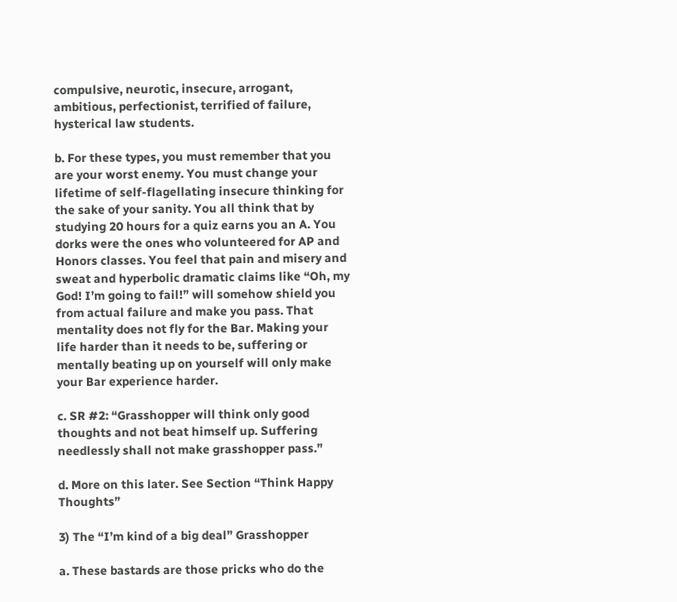compulsive, neurotic, insecure, arrogant, ambitious, perfectionist, terrified of failure, hysterical law students.

b. For these types, you must remember that you are your worst enemy. You must change your lifetime of self-flagellating insecure thinking for the sake of your sanity. You all think that by studying 20 hours for a quiz earns you an A. You dorks were the ones who volunteered for AP and Honors classes. You feel that pain and misery and sweat and hyperbolic dramatic claims like “Oh, my God! I’m going to fail!” will somehow shield you from actual failure and make you pass. That mentality does not fly for the Bar. Making your life harder than it needs to be, suffering or mentally beating up on yourself will only make your Bar experience harder.

c. SR #2: “Grasshopper will think only good thoughts and not beat himself up. Suffering needlessly shall not make grasshopper pass.”

d. More on this later. See Section “Think Happy Thoughts”

3) The “I’m kind of a big deal” Grasshopper

a. These bastards are those pricks who do the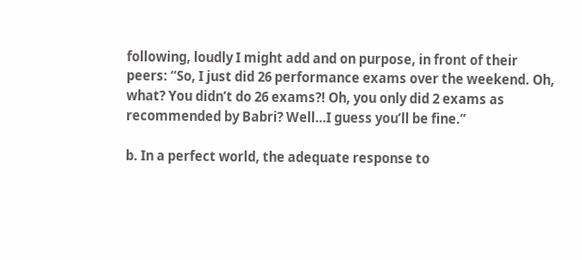following, loudly I might add and on purpose, in front of their peers: “So, I just did 26 performance exams over the weekend. Oh, what? You didn’t do 26 exams?! Oh, you only did 2 exams as recommended by Babri? Well…I guess you’ll be fine.”

b. In a perfect world, the adequate response to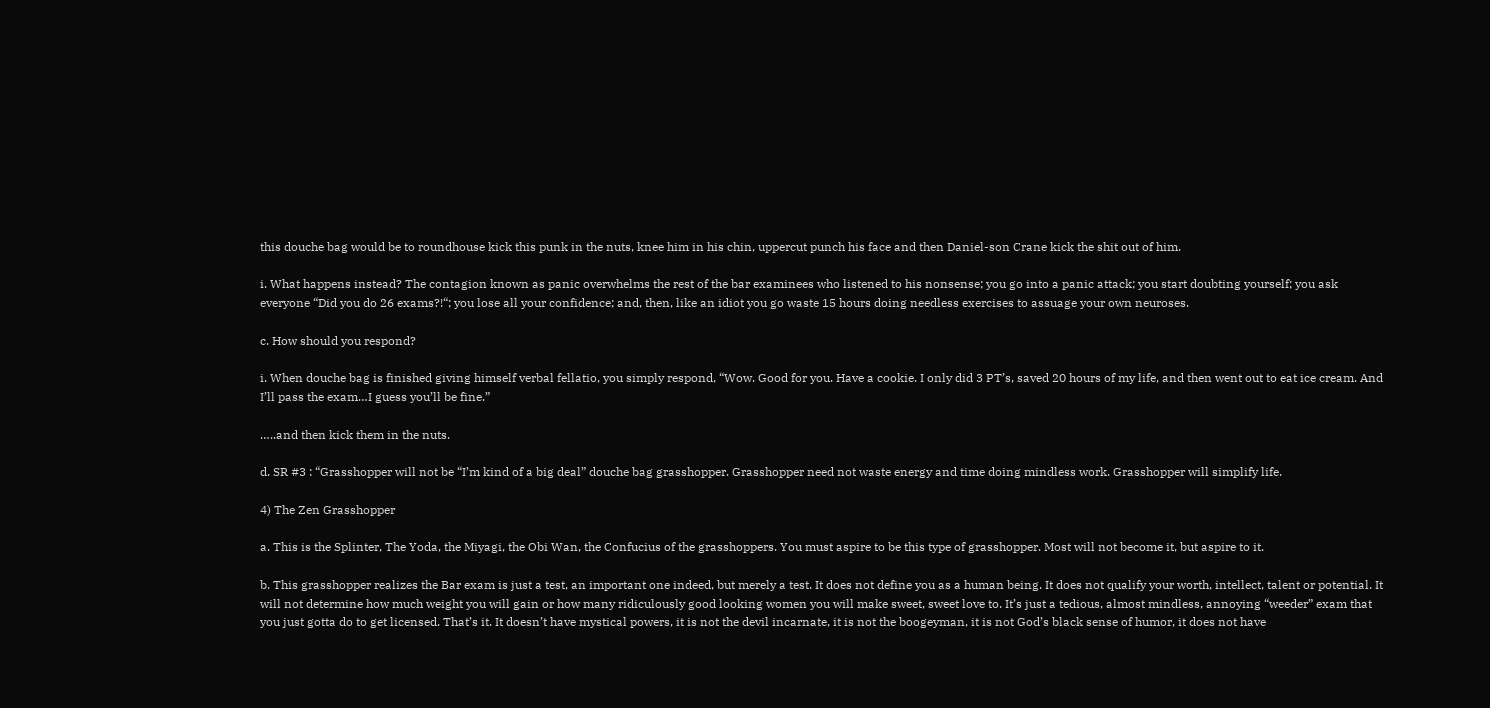this douche bag would be to roundhouse kick this punk in the nuts, knee him in his chin, uppercut punch his face and then Daniel-son Crane kick the shit out of him.

i. What happens instead? The contagion known as panic overwhelms the rest of the bar examinees who listened to his nonsense; you go into a panic attack; you start doubting yourself; you ask everyone “Did you do 26 exams?!“; you lose all your confidence; and, then, like an idiot you go waste 15 hours doing needless exercises to assuage your own neuroses.

c. How should you respond?

i. When douche bag is finished giving himself verbal fellatio, you simply respond, “Wow. Good for you. Have a cookie. I only did 3 PT’s, saved 20 hours of my life, and then went out to eat ice cream. And I’ll pass the exam…I guess you’ll be fine.”

…..and then kick them in the nuts.

d. SR #3 : “Grasshopper will not be “I’m kind of a big deal” douche bag grasshopper. Grasshopper need not waste energy and time doing mindless work. Grasshopper will simplify life.

4) The Zen Grasshopper

a. This is the Splinter, The Yoda, the Miyagi, the Obi Wan, the Confucius of the grasshoppers. You must aspire to be this type of grasshopper. Most will not become it, but aspire to it.

b. This grasshopper realizes the Bar exam is just a test, an important one indeed, but merely a test. It does not define you as a human being. It does not qualify your worth, intellect, talent or potential. It will not determine how much weight you will gain or how many ridiculously good looking women you will make sweet, sweet love to. It’s just a tedious, almost mindless, annoying “weeder” exam that you just gotta do to get licensed. That’s it. It doesn’t have mystical powers, it is not the devil incarnate, it is not the boogeyman, it is not God’s black sense of humor, it does not have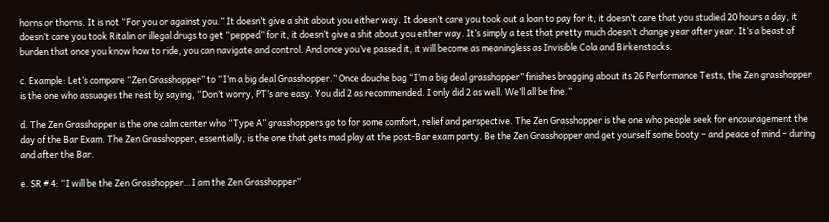horns or thorns. It is not “For you or against you.” It doesn’t give a shit about you either way. It doesn’t care you took out a loan to pay for it, it doesn’t care that you studied 20 hours a day, it doesn’t care you took Ritalin or illegal drugs to get “pepped” for it, it doesn’t give a shit about you either way. It’s simply a test that pretty much doesn’t change year after year. It’s a beast of burden that once you know how to ride, you can navigate and control. And once you’ve passed it, it will become as meaningless as Invisible Cola and Birkenstocks.

c. Example: Let’s compare “Zen Grasshopper” to “I’m a big deal Grasshopper.” Once douche bag “I’m a big deal grasshopper” finishes bragging about its 26 Performance Tests, the Zen grasshopper is the one who assuages the rest by saying, “Don’t worry, PT’s are easy. You did 2 as recommended. I only did 2 as well. We’ll all be fine.”

d. The Zen Grasshopper is the one calm center who “Type A” grasshoppers go to for some comfort, relief and perspective. The Zen Grasshopper is the one who people seek for encouragement the day of the Bar Exam. The Zen Grasshopper, essentially, is the one that gets mad play at the post-Bar exam party. Be the Zen Grasshopper and get yourself some booty – and peace of mind – during and after the Bar.

e. SR # 4: “I will be the Zen Grasshopper…I am the Zen Grasshopper”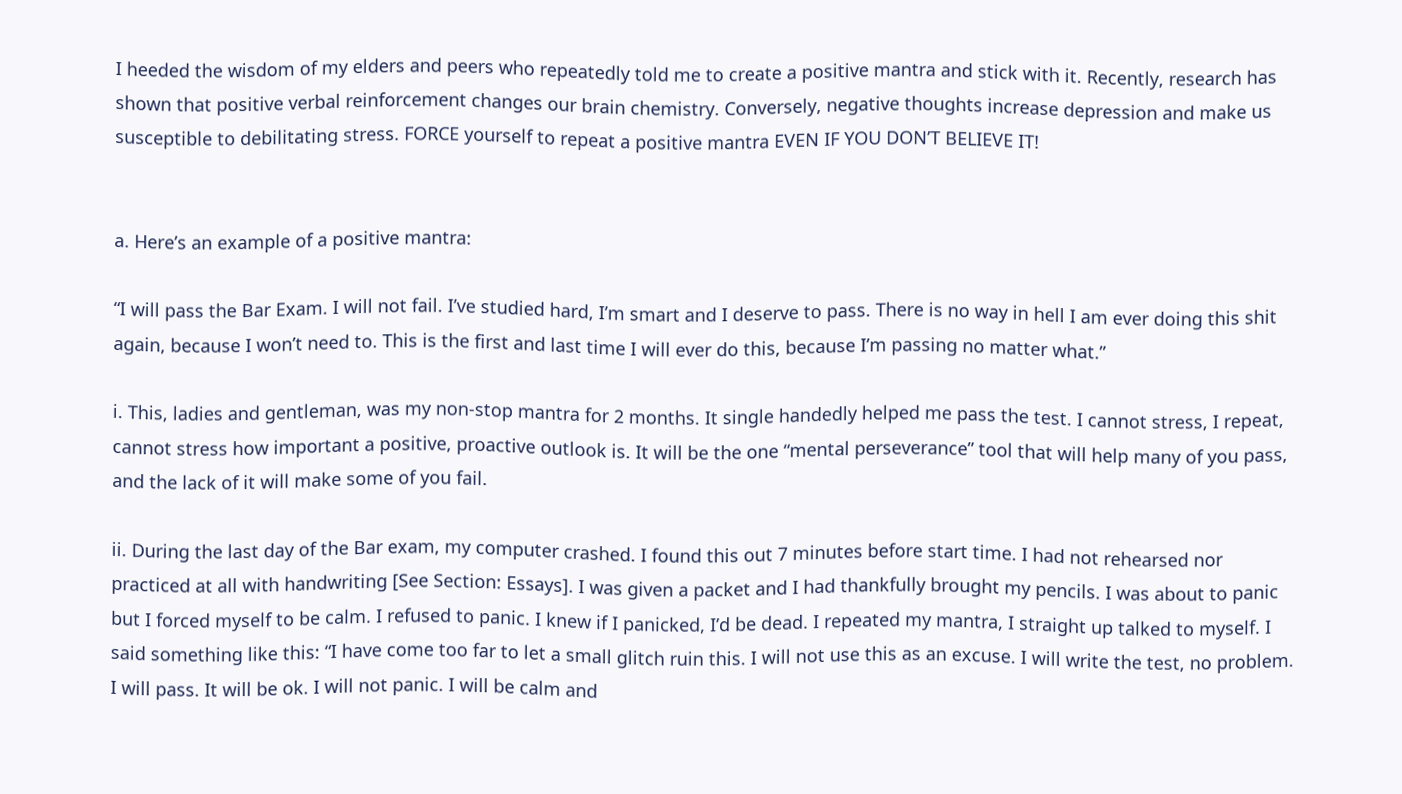I heeded the wisdom of my elders and peers who repeatedly told me to create a positive mantra and stick with it. Recently, research has shown that positive verbal reinforcement changes our brain chemistry. Conversely, negative thoughts increase depression and make us susceptible to debilitating stress. FORCE yourself to repeat a positive mantra EVEN IF YOU DON’T BELIEVE IT!


a. Here’s an example of a positive mantra:

“I will pass the Bar Exam. I will not fail. I’ve studied hard, I’m smart and I deserve to pass. There is no way in hell I am ever doing this shit again, because I won’t need to. This is the first and last time I will ever do this, because I’m passing no matter what.”

i. This, ladies and gentleman, was my non-stop mantra for 2 months. It single handedly helped me pass the test. I cannot stress, I repeat, cannot stress how important a positive, proactive outlook is. It will be the one “mental perseverance” tool that will help many of you pass, and the lack of it will make some of you fail.

ii. During the last day of the Bar exam, my computer crashed. I found this out 7 minutes before start time. I had not rehearsed nor practiced at all with handwriting [See Section: Essays]. I was given a packet and I had thankfully brought my pencils. I was about to panic but I forced myself to be calm. I refused to panic. I knew if I panicked, I’d be dead. I repeated my mantra, I straight up talked to myself. I said something like this: “I have come too far to let a small glitch ruin this. I will not use this as an excuse. I will write the test, no problem. I will pass. It will be ok. I will not panic. I will be calm and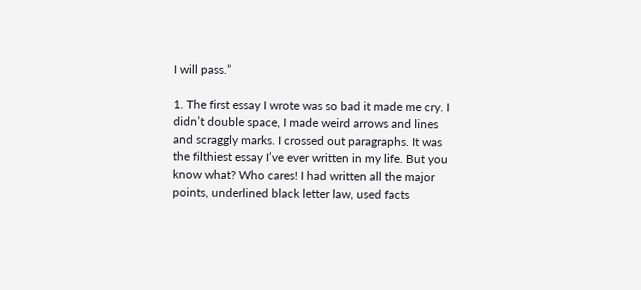I will pass.”

1. The first essay I wrote was so bad it made me cry. I didn’t double space, I made weird arrows and lines and scraggly marks. I crossed out paragraphs. It was the filthiest essay I’ve ever written in my life. But you know what? Who cares! I had written all the major points, underlined black letter law, used facts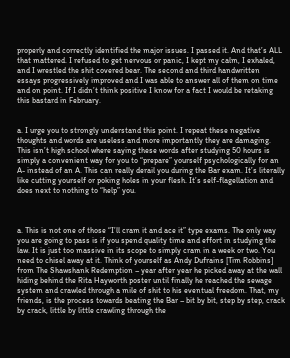properly and correctly identified the major issues. I passed it. And that’s ALL that mattered. I refused to get nervous or panic, I kept my calm, I exhaled, and I wrestled the shit covered bear. The second and third handwritten essays progressively improved and I was able to answer all of them on time and on point. If I didn’t think positive I know for a fact I would be retaking this bastard in February.


a. I urge you to strongly understand this point. I repeat these negative thoughts and words are useless and more importantly they are damaging. This isn’t high school where saying these words after studying 50 hours is simply a convenient way for you to “prepare” yourself psychologically for an A- instead of an A. This can really derail you during the Bar exam. It’s literally like cutting yourself or poking holes in your flesh. It’s self-flagellation and does next to nothing to “help” you.



a. This is not one of those “I’ll cram it and ace it” type exams. The only way you are going to pass is if you spend quality time and effort in studying the law. It is just too massive in its scope to simply cram in a week or two. You need to chisel away at it. Think of yourself as Andy Dufrains [Tim Robbins] from The Shawshank Redemption – year after year he picked away at the wall hiding behind the Rita Hayworth poster until finally he reached the sewage system and crawled through a mile of shit to his eventual freedom. That, my friends, is the process towards beating the Bar – bit by bit, step by step, crack by crack, little by little crawling through the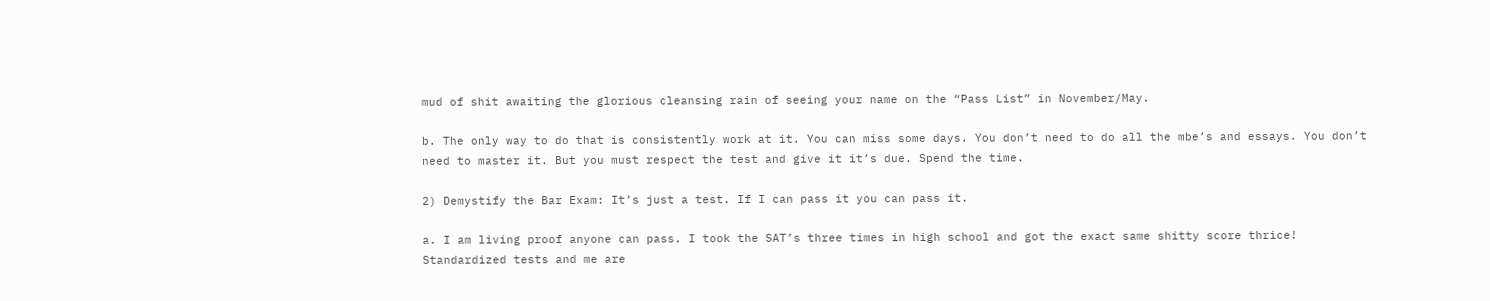mud of shit awaiting the glorious cleansing rain of seeing your name on the “Pass List” in November/May.

b. The only way to do that is consistently work at it. You can miss some days. You don’t need to do all the mbe’s and essays. You don’t need to master it. But you must respect the test and give it it’s due. Spend the time.

2) Demystify the Bar Exam: It’s just a test. If I can pass it you can pass it.

a. I am living proof anyone can pass. I took the SAT’s three times in high school and got the exact same shitty score thrice! Standardized tests and me are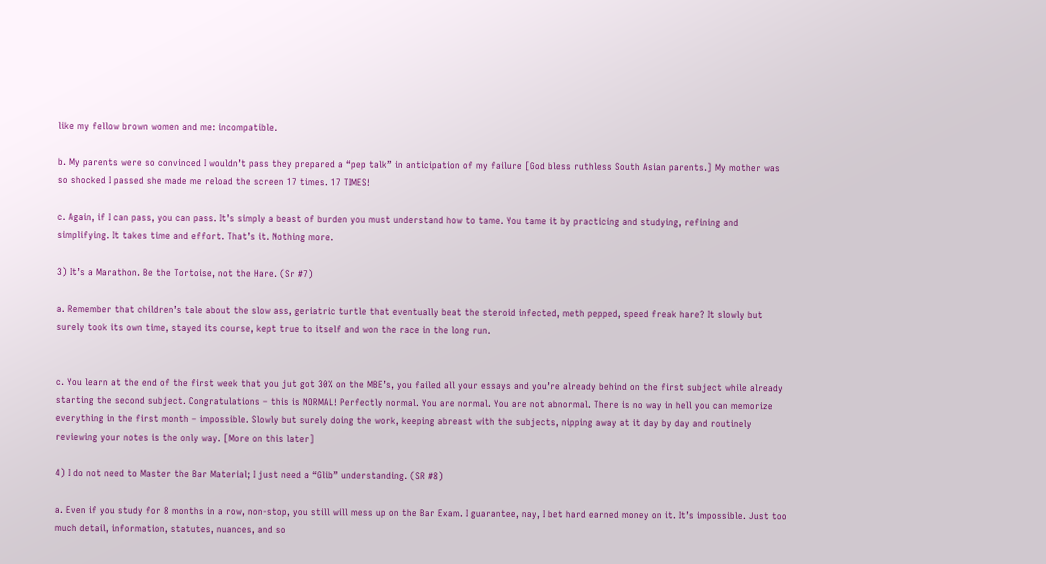like my fellow brown women and me: incompatible.

b. My parents were so convinced I wouldn’t pass they prepared a “pep talk” in anticipation of my failure [God bless ruthless South Asian parents.] My mother was so shocked I passed she made me reload the screen 17 times. 17 TIMES!

c. Again, if I can pass, you can pass. It’s simply a beast of burden you must understand how to tame. You tame it by practicing and studying, refining and simplifying. It takes time and effort. That’s it. Nothing more.

3) It’s a Marathon. Be the Tortoise, not the Hare. (Sr #7)

a. Remember that children’s tale about the slow ass, geriatric turtle that eventually beat the steroid infected, meth pepped, speed freak hare? It slowly but surely took its own time, stayed its course, kept true to itself and won the race in the long run.


c. You learn at the end of the first week that you jut got 30% on the MBE’s, you failed all your essays and you’re already behind on the first subject while already starting the second subject. Congratulations – this is NORMAL! Perfectly normal. You are normal. You are not abnormal. There is no way in hell you can memorize everything in the first month – impossible. Slowly but surely doing the work, keeping abreast with the subjects, nipping away at it day by day and routinely reviewing your notes is the only way. [More on this later]

4) I do not need to Master the Bar Material; I just need a “Glib” understanding. (SR #8)

a. Even if you study for 8 months in a row, non-stop, you still will mess up on the Bar Exam. I guarantee, nay, I bet hard earned money on it. It’s impossible. Just too much detail, information, statutes, nuances, and so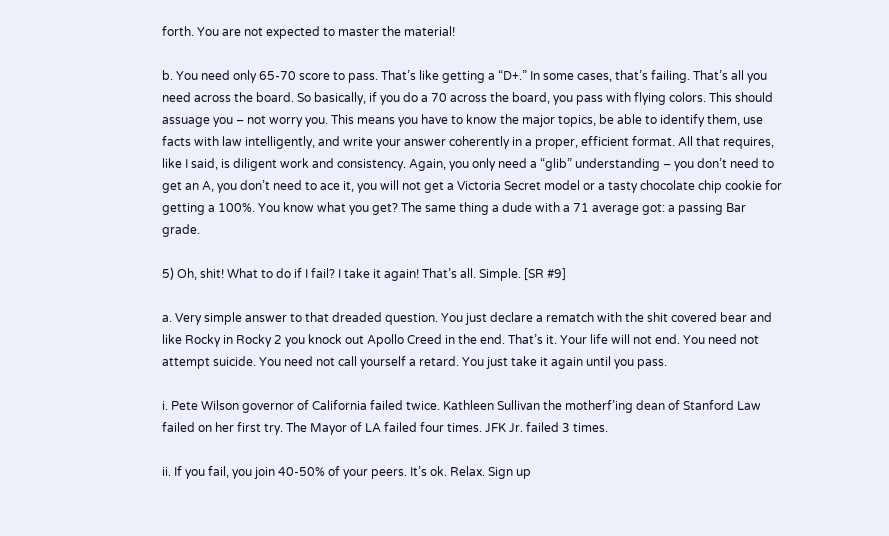forth. You are not expected to master the material!

b. You need only 65-70 score to pass. That’s like getting a “D+.” In some cases, that’s failing. That’s all you need across the board. So basically, if you do a 70 across the board, you pass with flying colors. This should assuage you – not worry you. This means you have to know the major topics, be able to identify them, use facts with law intelligently, and write your answer coherently in a proper, efficient format. All that requires, like I said, is diligent work and consistency. Again, you only need a “glib” understanding – you don’t need to get an A, you don’t need to ace it, you will not get a Victoria Secret model or a tasty chocolate chip cookie for getting a 100%. You know what you get? The same thing a dude with a 71 average got: a passing Bar grade.

5) Oh, shit! What to do if I fail? I take it again! That’s all. Simple. [SR #9]

a. Very simple answer to that dreaded question. You just declare a rematch with the shit covered bear and like Rocky in Rocky 2 you knock out Apollo Creed in the end. That’s it. Your life will not end. You need not attempt suicide. You need not call yourself a retard. You just take it again until you pass.

i. Pete Wilson governor of California failed twice. Kathleen Sullivan the motherf’ing dean of Stanford Law failed on her first try. The Mayor of LA failed four times. JFK Jr. failed 3 times.

ii. If you fail, you join 40-50% of your peers. It’s ok. Relax. Sign up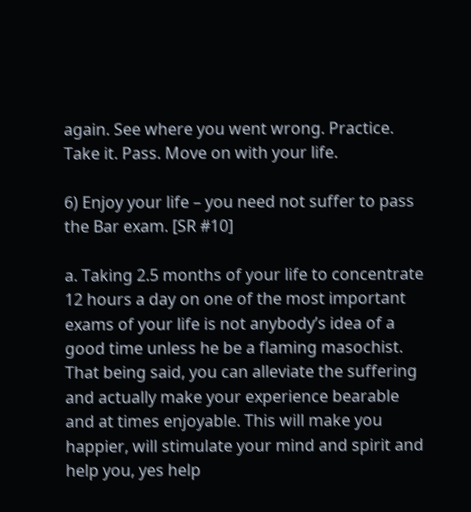again. See where you went wrong. Practice. Take it. Pass. Move on with your life.

6) Enjoy your life – you need not suffer to pass the Bar exam. [SR #10]

a. Taking 2.5 months of your life to concentrate 12 hours a day on one of the most important exams of your life is not anybody’s idea of a good time unless he be a flaming masochist. That being said, you can alleviate the suffering and actually make your experience bearable and at times enjoyable. This will make you happier, will stimulate your mind and spirit and help you, yes help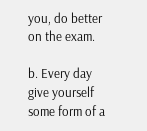you, do better on the exam.

b. Every day give yourself some form of a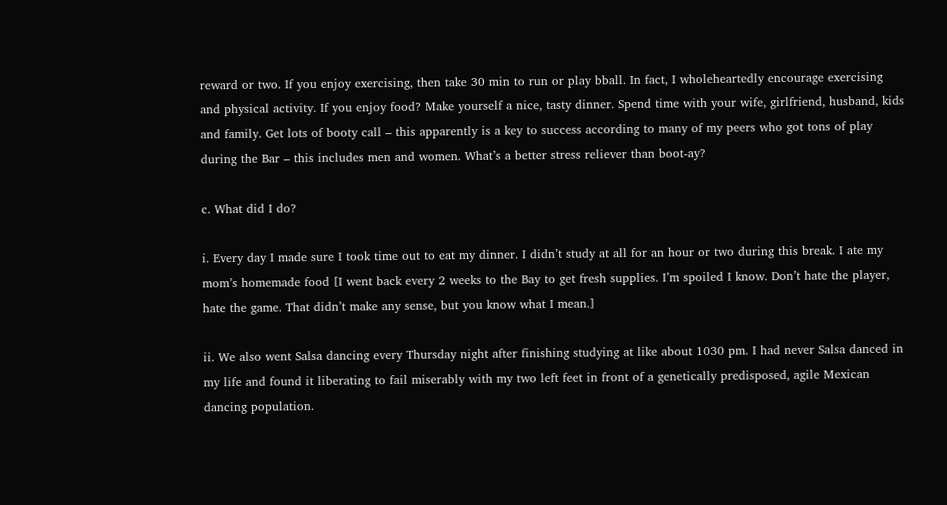reward or two. If you enjoy exercising, then take 30 min to run or play bball. In fact, I wholeheartedly encourage exercising and physical activity. If you enjoy food? Make yourself a nice, tasty dinner. Spend time with your wife, girlfriend, husband, kids and family. Get lots of booty call – this apparently is a key to success according to many of my peers who got tons of play during the Bar – this includes men and women. What’s a better stress reliever than boot-ay?

c. What did I do?

i. Every day I made sure I took time out to eat my dinner. I didn’t study at all for an hour or two during this break. I ate my mom’s homemade food [I went back every 2 weeks to the Bay to get fresh supplies. I’m spoiled I know. Don’t hate the player, hate the game. That didn’t make any sense, but you know what I mean.]

ii. We also went Salsa dancing every Thursday night after finishing studying at like about 1030 pm. I had never Salsa danced in my life and found it liberating to fail miserably with my two left feet in front of a genetically predisposed, agile Mexican dancing population.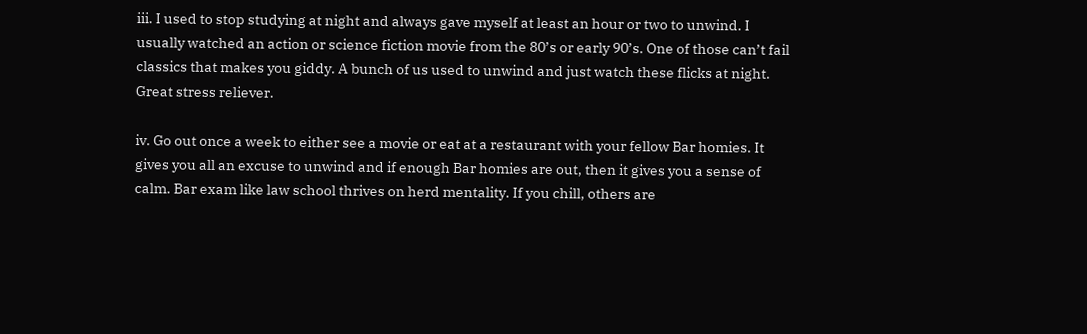iii. I used to stop studying at night and always gave myself at least an hour or two to unwind. I usually watched an action or science fiction movie from the 80’s or early 90’s. One of those can’t fail classics that makes you giddy. A bunch of us used to unwind and just watch these flicks at night. Great stress reliever.

iv. Go out once a week to either see a movie or eat at a restaurant with your fellow Bar homies. It gives you all an excuse to unwind and if enough Bar homies are out, then it gives you a sense of calm. Bar exam like law school thrives on herd mentality. If you chill, others are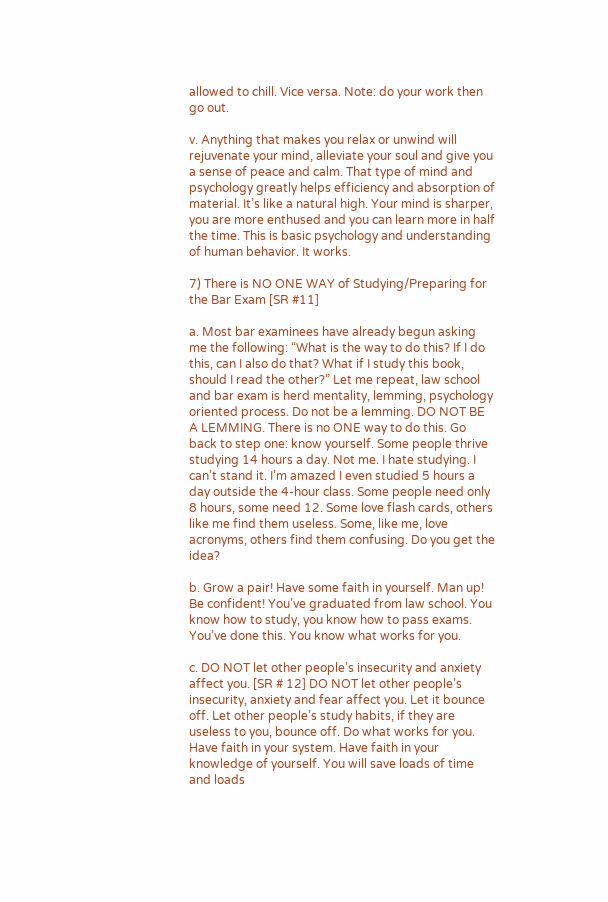allowed to chill. Vice versa. Note: do your work then go out.

v. Anything that makes you relax or unwind will rejuvenate your mind, alleviate your soul and give you a sense of peace and calm. That type of mind and psychology greatly helps efficiency and absorption of material. It’s like a natural high. Your mind is sharper, you are more enthused and you can learn more in half the time. This is basic psychology and understanding of human behavior. It works.

7) There is NO ONE WAY of Studying/Preparing for the Bar Exam [SR #11]

a. Most bar examinees have already begun asking me the following: “What is the way to do this? If I do this, can I also do that? What if I study this book, should I read the other?” Let me repeat, law school and bar exam is herd mentality, lemming, psychology oriented process. Do not be a lemming. DO NOT BE A LEMMING. There is no ONE way to do this. Go back to step one: know yourself. Some people thrive studying 14 hours a day. Not me. I hate studying. I can’t stand it. I’m amazed I even studied 5 hours a day outside the 4-hour class. Some people need only 8 hours, some need 12. Some love flash cards, others like me find them useless. Some, like me, love acronyms, others find them confusing. Do you get the idea?

b. Grow a pair! Have some faith in yourself. Man up! Be confident! You’ve graduated from law school. You know how to study, you know how to pass exams. You’ve done this. You know what works for you.

c. DO NOT let other people’s insecurity and anxiety affect you. [SR # 12] DO NOT let other people’s insecurity, anxiety and fear affect you. Let it bounce off. Let other people’s study habits, if they are useless to you, bounce off. Do what works for you. Have faith in your system. Have faith in your knowledge of yourself. You will save loads of time and loads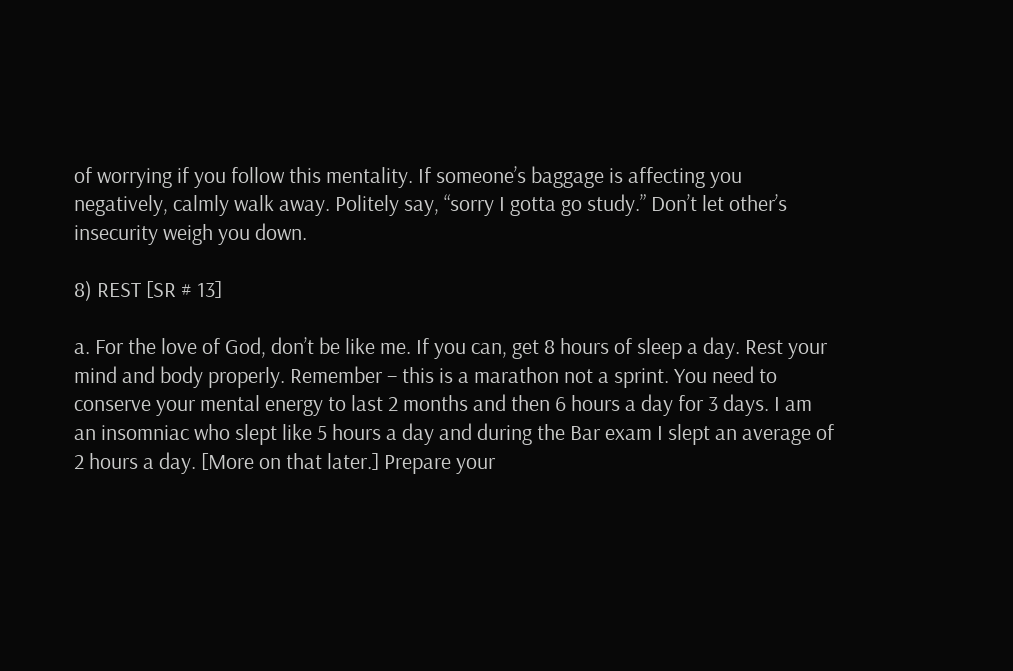of worrying if you follow this mentality. If someone’s baggage is affecting you negatively, calmly walk away. Politely say, “sorry I gotta go study.” Don’t let other’s insecurity weigh you down.

8) REST [SR # 13]

a. For the love of God, don’t be like me. If you can, get 8 hours of sleep a day. Rest your mind and body properly. Remember – this is a marathon not a sprint. You need to conserve your mental energy to last 2 months and then 6 hours a day for 3 days. I am an insomniac who slept like 5 hours a day and during the Bar exam I slept an average of 2 hours a day. [More on that later.] Prepare your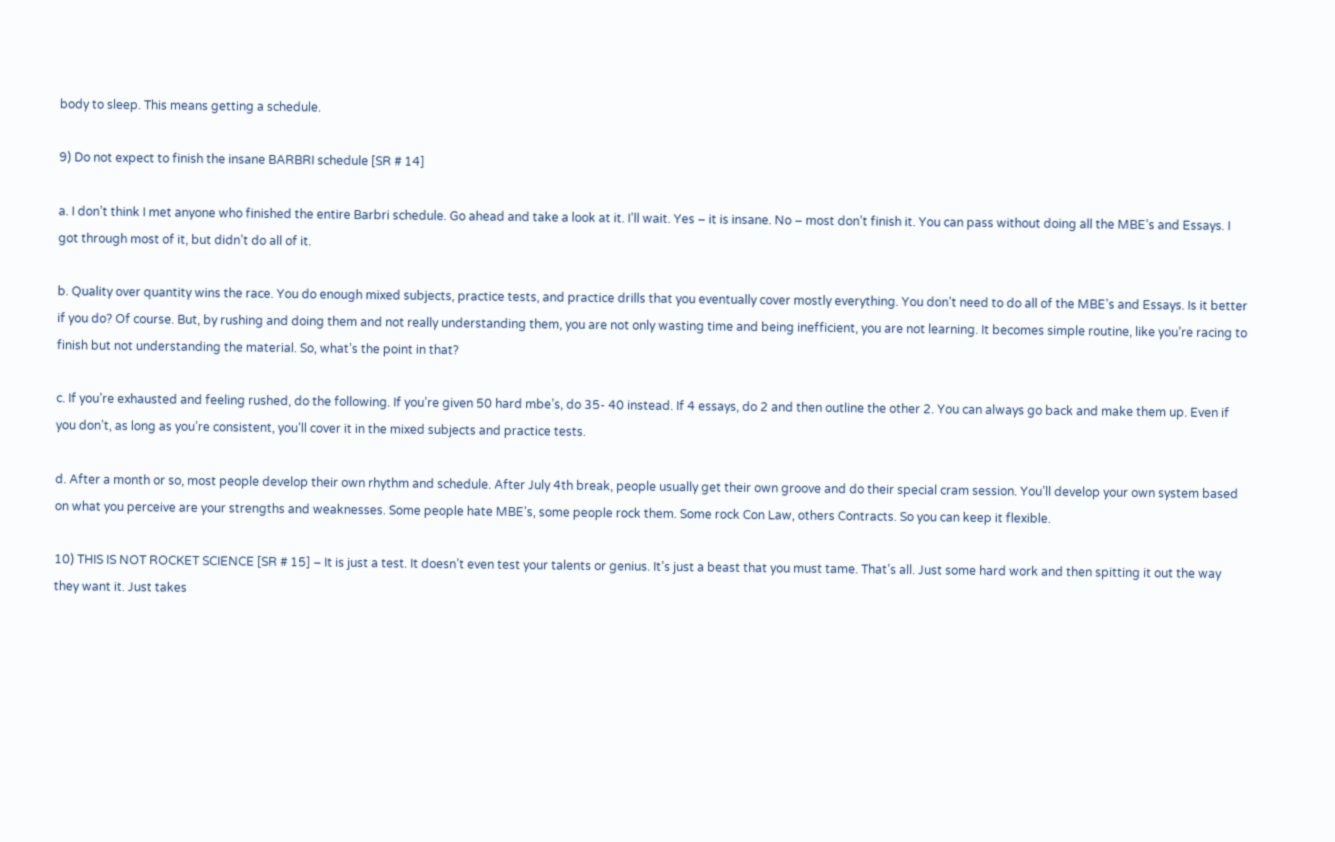body to sleep. This means getting a schedule.

9) Do not expect to finish the insane BARBRI schedule [SR # 14]

a. I don’t think I met anyone who finished the entire Barbri schedule. Go ahead and take a look at it. I’ll wait. Yes – it is insane. No – most don’t finish it. You can pass without doing all the MBE’s and Essays. I got through most of it, but didn’t do all of it.

b. Quality over quantity wins the race. You do enough mixed subjects, practice tests, and practice drills that you eventually cover mostly everything. You don’t need to do all of the MBE’s and Essays. Is it better if you do? Of course. But, by rushing and doing them and not really understanding them, you are not only wasting time and being inefficient, you are not learning. It becomes simple routine, like you’re racing to finish but not understanding the material. So, what’s the point in that?

c. If you’re exhausted and feeling rushed, do the following. If you’re given 50 hard mbe’s, do 35- 40 instead. If 4 essays, do 2 and then outline the other 2. You can always go back and make them up. Even if you don’t, as long as you’re consistent, you’ll cover it in the mixed subjects and practice tests.

d. After a month or so, most people develop their own rhythm and schedule. After July 4th break, people usually get their own groove and do their special cram session. You’ll develop your own system based on what you perceive are your strengths and weaknesses. Some people hate MBE’s, some people rock them. Some rock Con Law, others Contracts. So you can keep it flexible.

10) THIS IS NOT ROCKET SCIENCE [SR # 15] – It is just a test. It doesn’t even test your talents or genius. It’s just a beast that you must tame. That’s all. Just some hard work and then spitting it out the way they want it. Just takes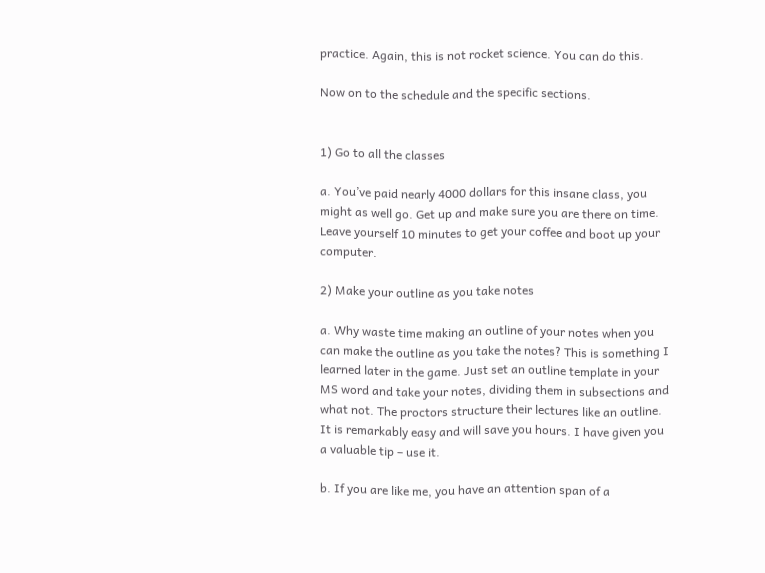practice. Again, this is not rocket science. You can do this.

Now on to the schedule and the specific sections.


1) Go to all the classes

a. You’ve paid nearly 4000 dollars for this insane class, you might as well go. Get up and make sure you are there on time. Leave yourself 10 minutes to get your coffee and boot up your computer.

2) Make your outline as you take notes

a. Why waste time making an outline of your notes when you can make the outline as you take the notes? This is something I learned later in the game. Just set an outline template in your MS word and take your notes, dividing them in subsections and what not. The proctors structure their lectures like an outline. It is remarkably easy and will save you hours. I have given you a valuable tip – use it.

b. If you are like me, you have an attention span of a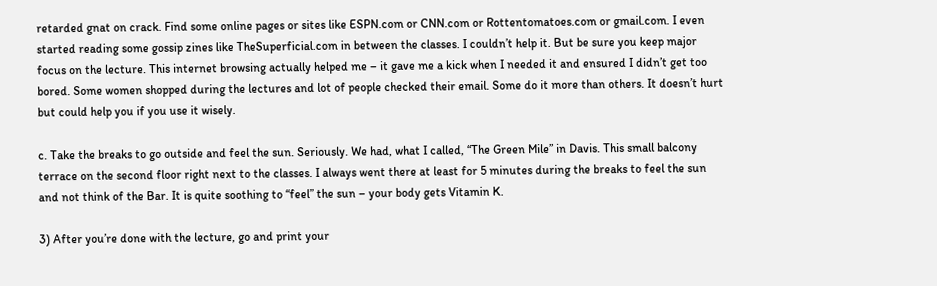retarded gnat on crack. Find some online pages or sites like ESPN.com or CNN.com or Rottentomatoes.com or gmail.com. I even started reading some gossip zines like TheSuperficial.com in between the classes. I couldn’t help it. But be sure you keep major focus on the lecture. This internet browsing actually helped me – it gave me a kick when I needed it and ensured I didn’t get too bored. Some women shopped during the lectures and lot of people checked their email. Some do it more than others. It doesn’t hurt but could help you if you use it wisely.

c. Take the breaks to go outside and feel the sun. Seriously. We had, what I called, “The Green Mile” in Davis. This small balcony terrace on the second floor right next to the classes. I always went there at least for 5 minutes during the breaks to feel the sun and not think of the Bar. It is quite soothing to “feel” the sun – your body gets Vitamin K.

3) After you’re done with the lecture, go and print your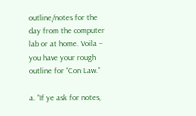outline/notes for the day from the computer lab or at home. Voila – you have your rough outline for “Con Law.”

a. “If ye ask for notes,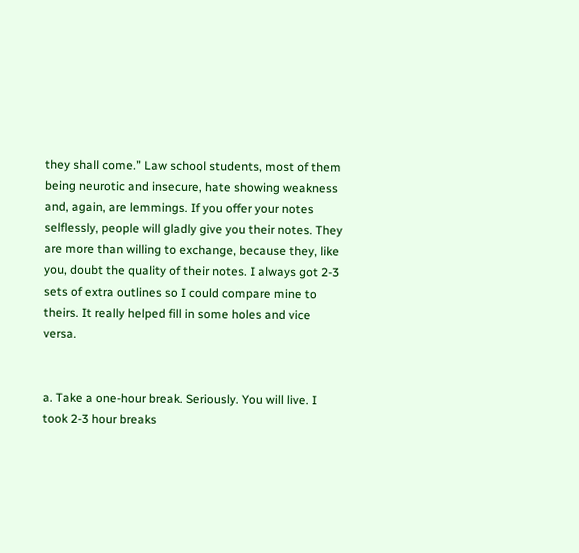they shall come.” Law school students, most of them being neurotic and insecure, hate showing weakness and, again, are lemmings. If you offer your notes selflessly, people will gladly give you their notes. They are more than willing to exchange, because they, like you, doubt the quality of their notes. I always got 2-3 sets of extra outlines so I could compare mine to theirs. It really helped fill in some holes and vice versa.


a. Take a one-hour break. Seriously. You will live. I took 2-3 hour breaks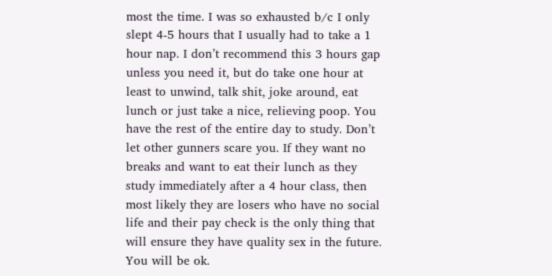most the time. I was so exhausted b/c I only slept 4-5 hours that I usually had to take a 1 hour nap. I don’t recommend this 3 hours gap unless you need it, but do take one hour at least to unwind, talk shit, joke around, eat lunch or just take a nice, relieving poop. You have the rest of the entire day to study. Don’t let other gunners scare you. If they want no breaks and want to eat their lunch as they study immediately after a 4 hour class, then most likely they are losers who have no social life and their pay check is the only thing that will ensure they have quality sex in the future. You will be ok.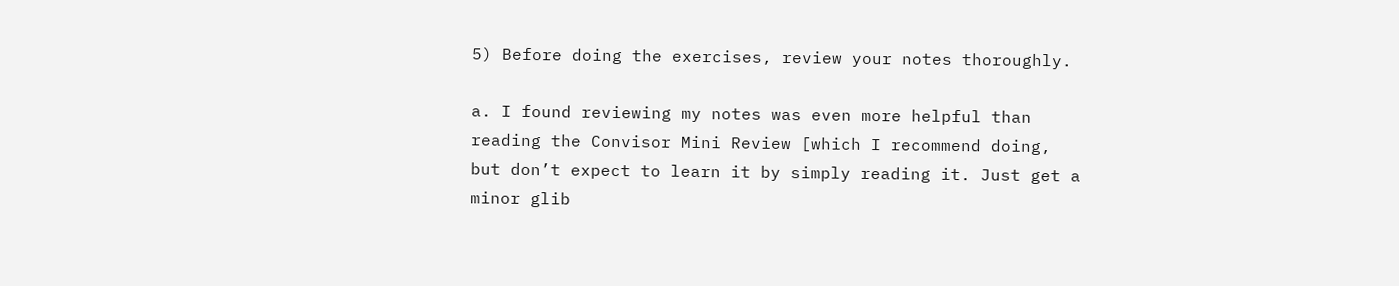5) Before doing the exercises, review your notes thoroughly.

a. I found reviewing my notes was even more helpful than reading the Convisor Mini Review [which I recommend doing, but don’t expect to learn it by simply reading it. Just get a minor glib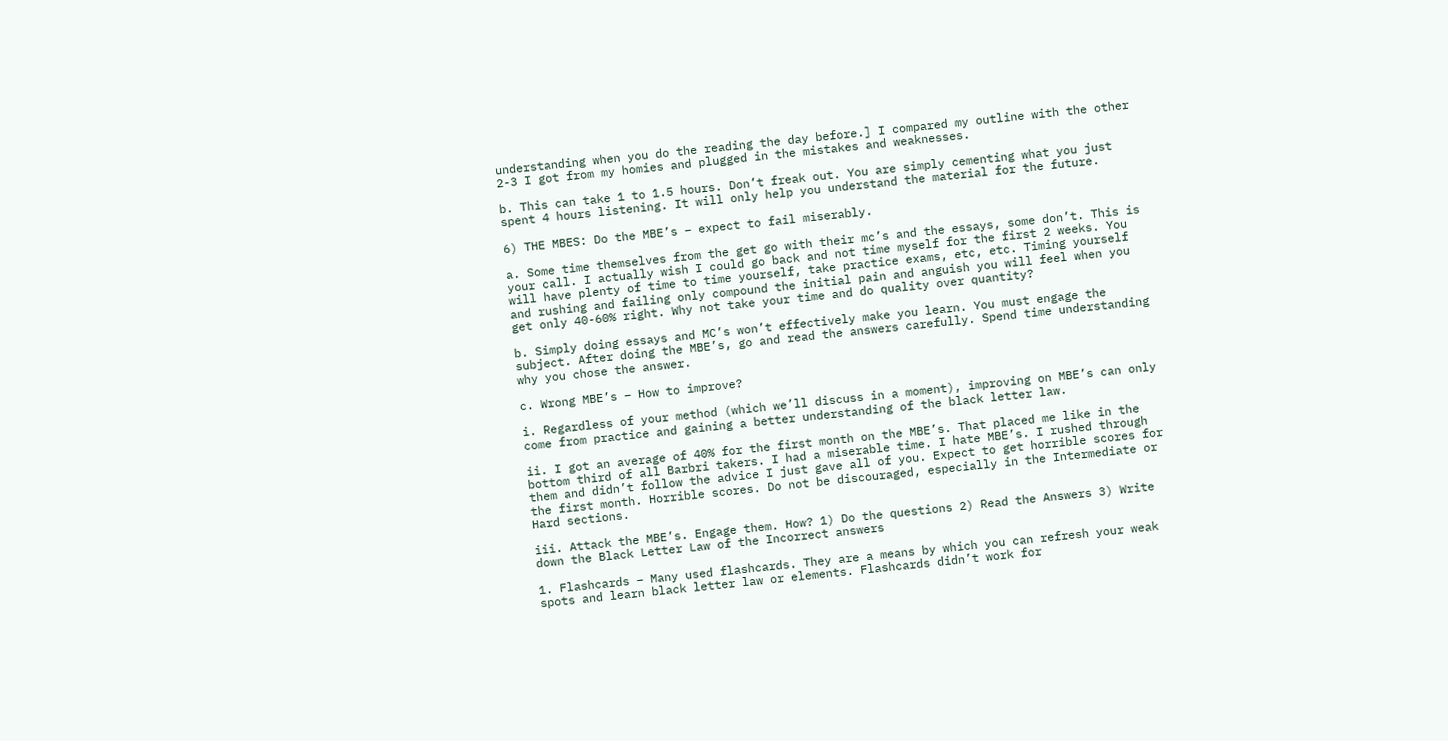understanding when you do the reading the day before.] I compared my outline with the other 2-3 I got from my homies and plugged in the mistakes and weaknesses.

b. This can take 1 to 1.5 hours. Don’t freak out. You are simply cementing what you just spent 4 hours listening. It will only help you understand the material for the future.

6) THE MBES: Do the MBE’s – expect to fail miserably.

a. Some time themselves from the get go with their mc’s and the essays, some don’t. This is your call. I actually wish I could go back and not time myself for the first 2 weeks. You will have plenty of time to time yourself, take practice exams, etc, etc. Timing yourself and rushing and failing only compound the initial pain and anguish you will feel when you get only 40-60% right. Why not take your time and do quality over quantity?

b. Simply doing essays and MC’s won’t effectively make you learn. You must engage the subject. After doing the MBE’s, go and read the answers carefully. Spend time understanding why you chose the answer.

c. Wrong MBE’s – How to improve?

i. Regardless of your method (which we’ll discuss in a moment), improving on MBE’s can only come from practice and gaining a better understanding of the black letter law.

ii. I got an average of 40% for the first month on the MBE’s. That placed me like in the bottom third of all Barbri takers. I had a miserable time. I hate MBE’s. I rushed through them and didn’t follow the advice I just gave all of you. Expect to get horrible scores for the first month. Horrible scores. Do not be discouraged, especially in the Intermediate or Hard sections.

iii. Attack the MBE’s. Engage them. How? 1) Do the questions 2) Read the Answers 3) Write down the Black Letter Law of the Incorrect answers

1. Flashcards – Many used flashcards. They are a means by which you can refresh your weak spots and learn black letter law or elements. Flashcards didn’t work for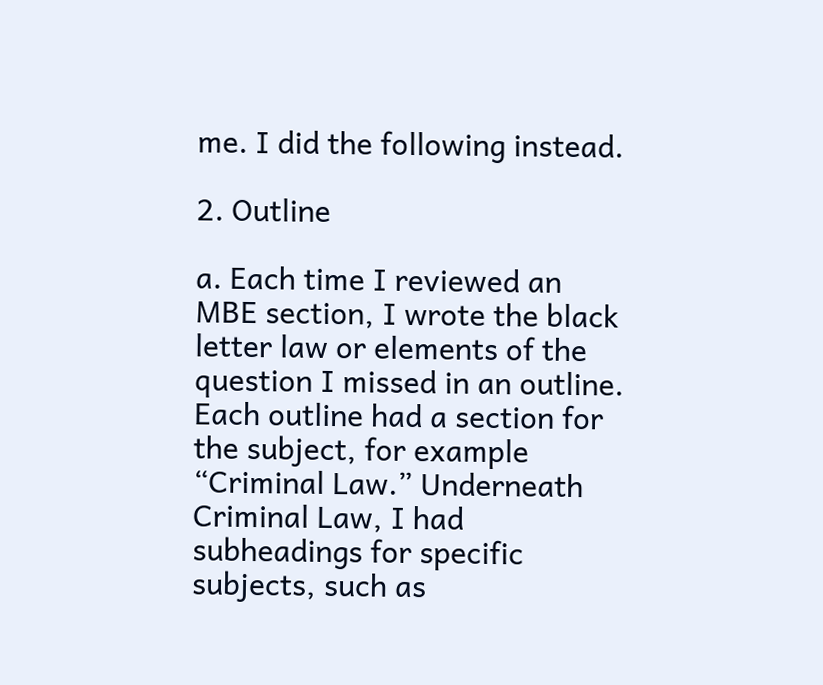me. I did the following instead.

2. Outline

a. Each time I reviewed an MBE section, I wrote the black letter law or elements of the question I missed in an outline. Each outline had a section for the subject, for example “Criminal Law.” Underneath Criminal Law, I had subheadings for specific subjects, such as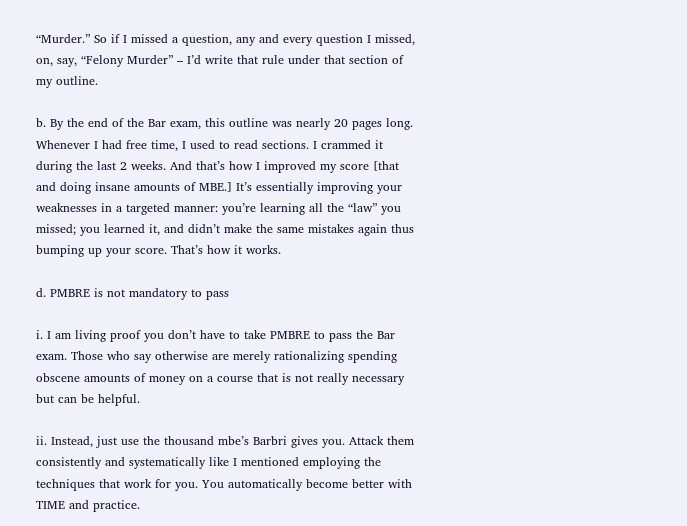“Murder.” So if I missed a question, any and every question I missed, on, say, “Felony Murder” – I’d write that rule under that section of my outline.

b. By the end of the Bar exam, this outline was nearly 20 pages long. Whenever I had free time, I used to read sections. I crammed it during the last 2 weeks. And that’s how I improved my score [that and doing insane amounts of MBE.] It’s essentially improving your weaknesses in a targeted manner: you’re learning all the “law” you missed; you learned it, and didn’t make the same mistakes again thus bumping up your score. That’s how it works.

d. PMBRE is not mandatory to pass

i. I am living proof you don’t have to take PMBRE to pass the Bar exam. Those who say otherwise are merely rationalizing spending obscene amounts of money on a course that is not really necessary but can be helpful.

ii. Instead, just use the thousand mbe’s Barbri gives you. Attack them consistently and systematically like I mentioned employing the techniques that work for you. You automatically become better with TIME and practice.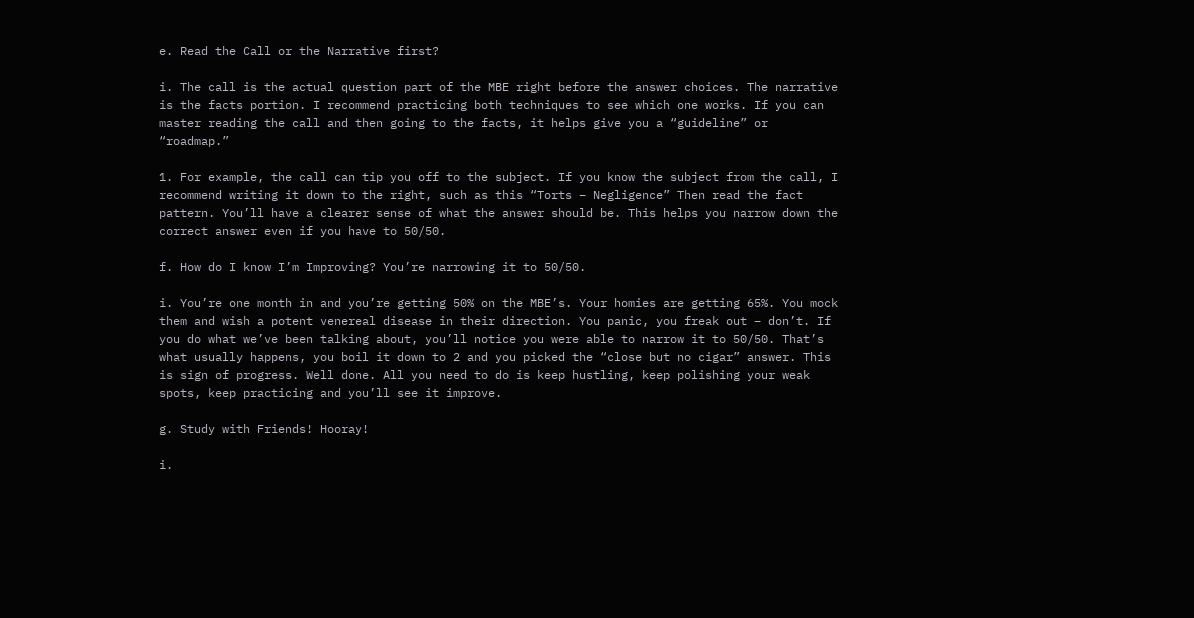e. Read the Call or the Narrative first?

i. The call is the actual question part of the MBE right before the answer choices. The narrative is the facts portion. I recommend practicing both techniques to see which one works. If you can master reading the call and then going to the facts, it helps give you a “guideline” or “roadmap.”

1. For example, the call can tip you off to the subject. If you know the subject from the call, I recommend writing it down to the right, such as this “Torts – Negligence” Then read the fact pattern. You’ll have a clearer sense of what the answer should be. This helps you narrow down the correct answer even if you have to 50/50.

f. How do I know I’m Improving? You’re narrowing it to 50/50.

i. You’re one month in and you’re getting 50% on the MBE’s. Your homies are getting 65%. You mock them and wish a potent venereal disease in their direction. You panic, you freak out – don’t. If you do what we’ve been talking about, you’ll notice you were able to narrow it to 50/50. That’s what usually happens, you boil it down to 2 and you picked the “close but no cigar” answer. This is sign of progress. Well done. All you need to do is keep hustling, keep polishing your weak spots, keep practicing and you’ll see it improve.

g. Study with Friends! Hooray!

i.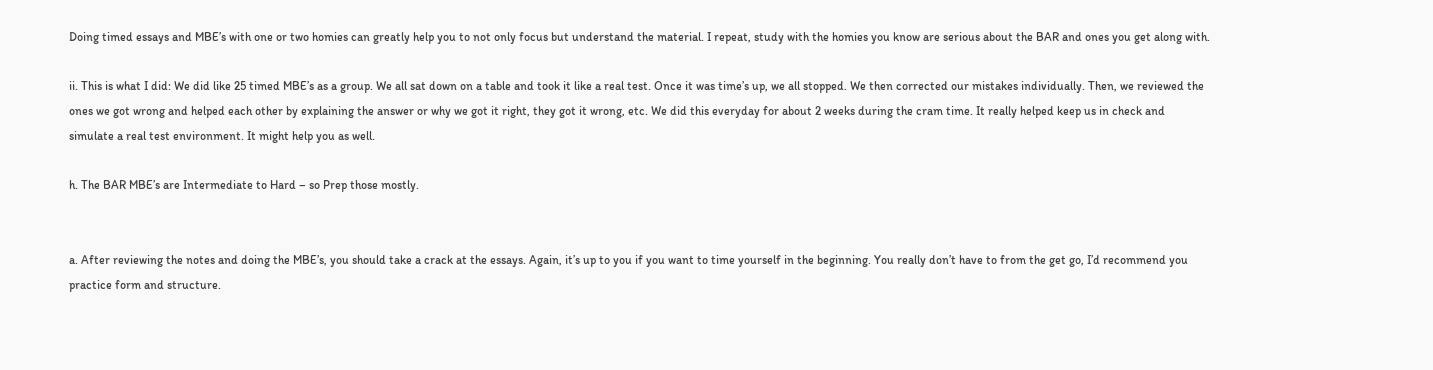Doing timed essays and MBE’s with one or two homies can greatly help you to not only focus but understand the material. I repeat, study with the homies you know are serious about the BAR and ones you get along with.

ii. This is what I did: We did like 25 timed MBE’s as a group. We all sat down on a table and took it like a real test. Once it was time’s up, we all stopped. We then corrected our mistakes individually. Then, we reviewed the ones we got wrong and helped each other by explaining the answer or why we got it right, they got it wrong, etc. We did this everyday for about 2 weeks during the cram time. It really helped keep us in check and simulate a real test environment. It might help you as well.

h. The BAR MBE’s are Intermediate to Hard – so Prep those mostly.


a. After reviewing the notes and doing the MBE’s, you should take a crack at the essays. Again, it’s up to you if you want to time yourself in the beginning. You really don’t have to from the get go, I’d recommend you practice form and structure.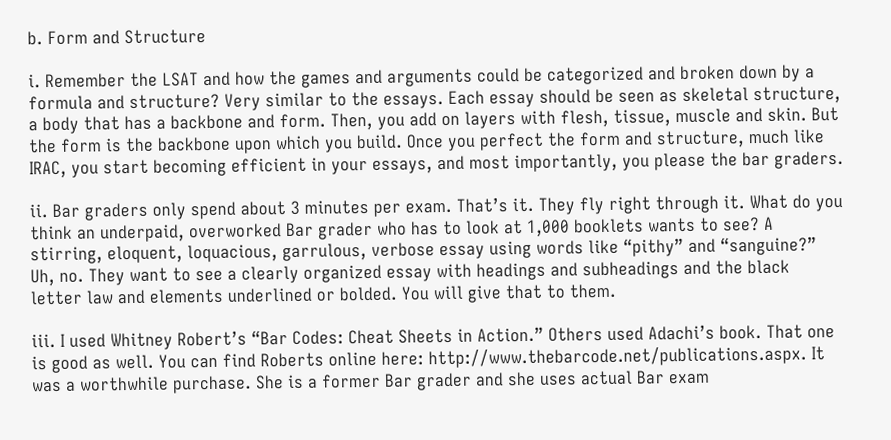b. Form and Structure

i. Remember the LSAT and how the games and arguments could be categorized and broken down by a formula and structure? Very similar to the essays. Each essay should be seen as skeletal structure, a body that has a backbone and form. Then, you add on layers with flesh, tissue, muscle and skin. But the form is the backbone upon which you build. Once you perfect the form and structure, much like IRAC, you start becoming efficient in your essays, and most importantly, you please the bar graders.

ii. Bar graders only spend about 3 minutes per exam. That’s it. They fly right through it. What do you think an underpaid, overworked Bar grader who has to look at 1,000 booklets wants to see? A stirring, eloquent, loquacious, garrulous, verbose essay using words like “pithy” and “sanguine?” Uh, no. They want to see a clearly organized essay with headings and subheadings and the black letter law and elements underlined or bolded. You will give that to them.

iii. I used Whitney Robert’s “Bar Codes: Cheat Sheets in Action.” Others used Adachi’s book. That one is good as well. You can find Roberts online here: http://www.thebarcode.net/publications.aspx. It was a worthwhile purchase. She is a former Bar grader and she uses actual Bar exam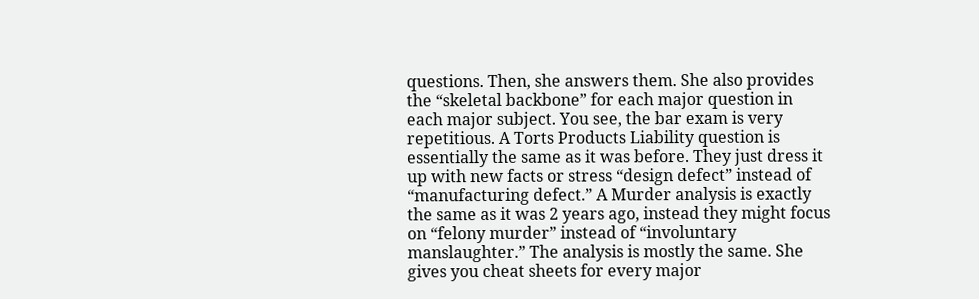questions. Then, she answers them. She also provides the “skeletal backbone” for each major question in each major subject. You see, the bar exam is very repetitious. A Torts Products Liability question is essentially the same as it was before. They just dress it up with new facts or stress “design defect” instead of “manufacturing defect.” A Murder analysis is exactly the same as it was 2 years ago, instead they might focus on “felony murder” instead of “involuntary manslaughter.” The analysis is mostly the same. She gives you cheat sheets for every major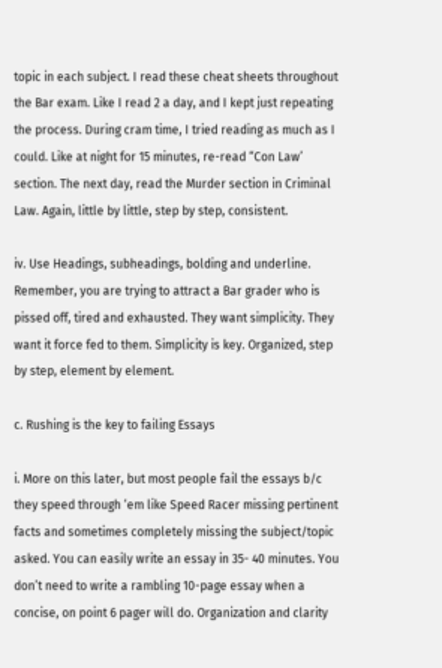topic in each subject. I read these cheat sheets throughout the Bar exam. Like I read 2 a day, and I kept just repeating the process. During cram time, I tried reading as much as I could. Like at night for 15 minutes, re-read “Con Law’ section. The next day, read the Murder section in Criminal Law. Again, little by little, step by step, consistent.

iv. Use Headings, subheadings, bolding and underline. Remember, you are trying to attract a Bar grader who is pissed off, tired and exhausted. They want simplicity. They want it force fed to them. Simplicity is key. Organized, step by step, element by element.

c. Rushing is the key to failing Essays

i. More on this later, but most people fail the essays b/c they speed through ‘em like Speed Racer missing pertinent facts and sometimes completely missing the subject/topic asked. You can easily write an essay in 35- 40 minutes. You don’t need to write a rambling 10-page essay when a concise, on point 6 pager will do. Organization and clarity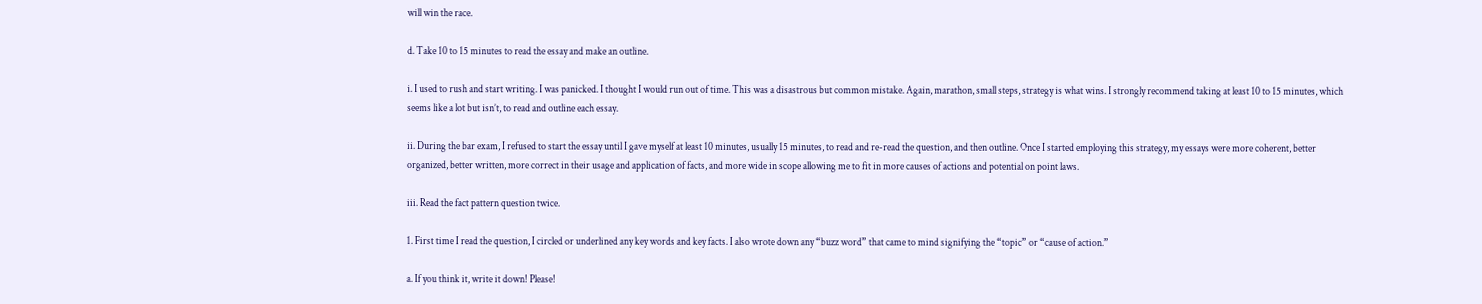will win the race.

d. Take 10 to 15 minutes to read the essay and make an outline.

i. I used to rush and start writing. I was panicked. I thought I would run out of time. This was a disastrous but common mistake. Again, marathon, small steps, strategy is what wins. I strongly recommend taking at least 10 to 15 minutes, which seems like a lot but isn’t, to read and outline each essay.

ii. During the bar exam, I refused to start the essay until I gave myself at least 10 minutes, usually 15 minutes, to read and re-read the question, and then outline. Once I started employing this strategy, my essays were more coherent, better organized, better written, more correct in their usage and application of facts, and more wide in scope allowing me to fit in more causes of actions and potential on point laws.

iii. Read the fact pattern question twice.

1. First time I read the question, I circled or underlined any key words and key facts. I also wrote down any “buzz word” that came to mind signifying the “topic” or “cause of action.”

a. If you think it, write it down! Please!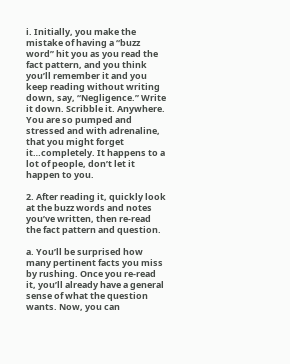i. Initially, you make the mistake of having a “buzz word” hit you as you read the fact pattern, and you think you’ll remember it and you keep reading without writing down, say, “Negligence.” Write it down. Scribble it. Anywhere. You are so pumped and stressed and with adrenaline, that you might forget it…completely. It happens to a lot of people, don’t let it happen to you.

2. After reading it, quickly look at the buzz words and notes you’ve written, then re-read the fact pattern and question.

a. You’ll be surprised how many pertinent facts you miss by rushing. Once you re-read it, you’ll already have a general sense of what the question wants. Now, you can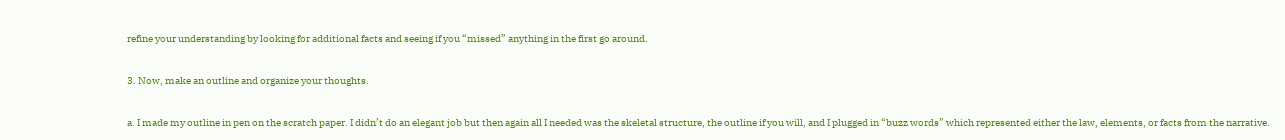refine your understanding by looking for additional facts and seeing if you “missed” anything in the first go around.

3. Now, make an outline and organize your thoughts.

a. I made my outline in pen on the scratch paper. I didn’t do an elegant job but then again all I needed was the skeletal structure, the outline if you will, and I plugged in “buzz words” which represented either the law, elements, or facts from the narrative.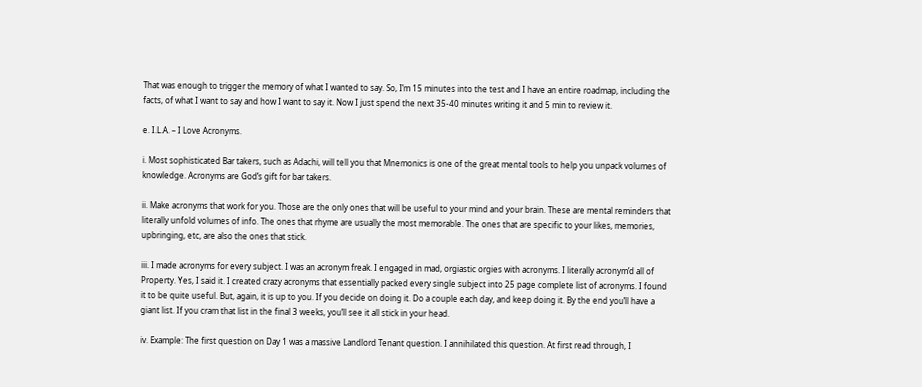That was enough to trigger the memory of what I wanted to say. So, I’m 15 minutes into the test and I have an entire roadmap, including the facts, of what I want to say and how I want to say it. Now I just spend the next 35-40 minutes writing it and 5 min to review it.

e. I.L.A. – I Love Acronyms.

i. Most sophisticated Bar takers, such as Adachi, will tell you that Mnemonics is one of the great mental tools to help you unpack volumes of knowledge. Acronyms are God’s gift for bar takers.

ii. Make acronyms that work for you. Those are the only ones that will be useful to your mind and your brain. These are mental reminders that literally unfold volumes of info. The ones that rhyme are usually the most memorable. The ones that are specific to your likes, memories, upbringing, etc, are also the ones that stick.

iii. I made acronyms for every subject. I was an acronym freak. I engaged in mad, orgiastic orgies with acronyms. I literally acronym’d all of Property. Yes, I said it. I created crazy acronyms that essentially packed every single subject into 25 page complete list of acronyms. I found it to be quite useful. But, again, it is up to you. If you decide on doing it. Do a couple each day, and keep doing it. By the end you’ll have a giant list. If you cram that list in the final 3 weeks, you’ll see it all stick in your head.

iv. Example: The first question on Day 1 was a massive Landlord Tenant question. I annihilated this question. At first read through, I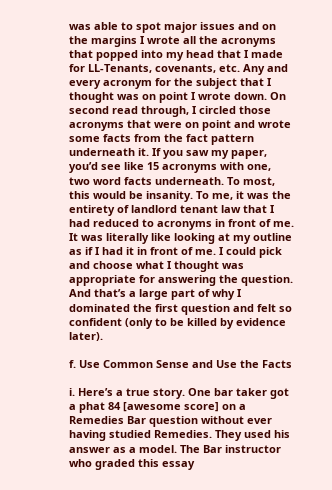was able to spot major issues and on the margins I wrote all the acronyms that popped into my head that I made for LL-Tenants, covenants, etc. Any and every acronym for the subject that I thought was on point I wrote down. On second read through, I circled those acronyms that were on point and wrote some facts from the fact pattern underneath it. If you saw my paper, you’d see like 15 acronyms with one, two word facts underneath. To most, this would be insanity. To me, it was the entirety of landlord tenant law that I had reduced to acronyms in front of me. It was literally like looking at my outline as if I had it in front of me. I could pick and choose what I thought was appropriate for answering the question. And that’s a large part of why I dominated the first question and felt so confident (only to be killed by evidence later).

f. Use Common Sense and Use the Facts

i. Here’s a true story. One bar taker got a phat 84 [awesome score] on a Remedies Bar question without ever having studied Remedies. They used his answer as a model. The Bar instructor who graded this essay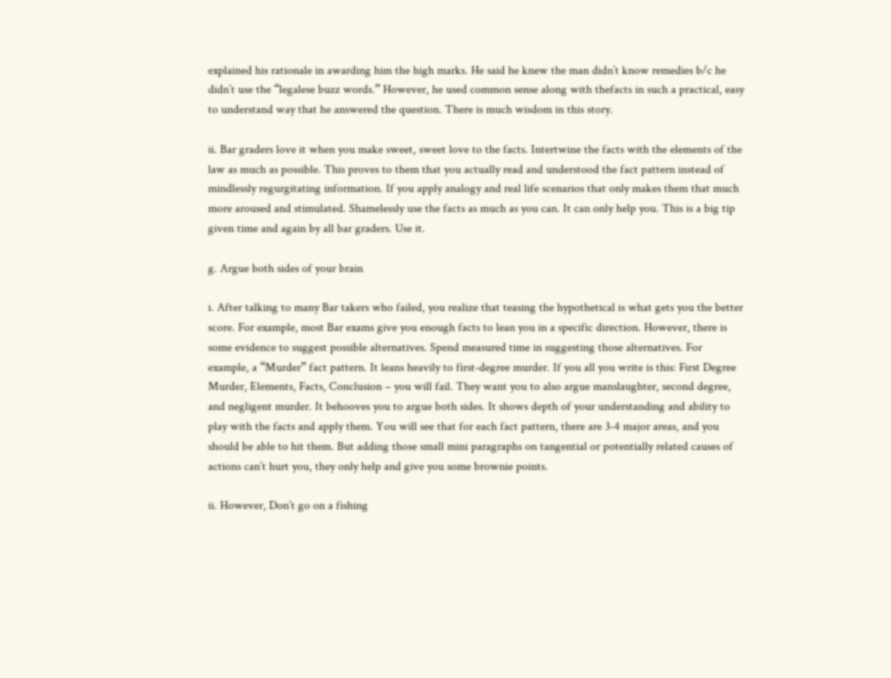explained his rationale in awarding him the high marks. He said he knew the man didn’t know remedies b/c he didn’t use the “legalese buzz words.” However, he used common sense along with thefacts in such a practical, easy to understand way that he answered the question. There is much wisdom in this story.

ii. Bar graders love it when you make sweet, sweet love to the facts. Intertwine the facts with the elements of the law as much as possible. This proves to them that you actually read and understood the fact pattern instead of mindlessly regurgitating information. If you apply analogy and real life scenarios that only makes them that much more aroused and stimulated. Shamelessly use the facts as much as you can. It can only help you. This is a big tip given time and again by all bar graders. Use it.

g. Argue both sides of your brain

i. After talking to many Bar takers who failed, you realize that teasing the hypothetical is what gets you the better score. For example, most Bar exams give you enough facts to lean you in a specific direction. However, there is some evidence to suggest possible alternatives. Spend measured time in suggesting those alternatives. For example, a “Murder” fact pattern. It leans heavily to first-degree murder. If you all you write is this: First Degree Murder, Elements, Facts, Conclusion – you will fail. They want you to also argue manslaughter, second degree, and negligent murder. It behooves you to argue both sides. It shows depth of your understanding and ability to play with the facts and apply them. You will see that for each fact pattern, there are 3-4 major areas, and you should be able to hit them. But adding those small mini paragraphs on tangential or potentially related causes of actions can’t hurt you, they only help and give you some brownie points.

ii. However, Don’t go on a fishing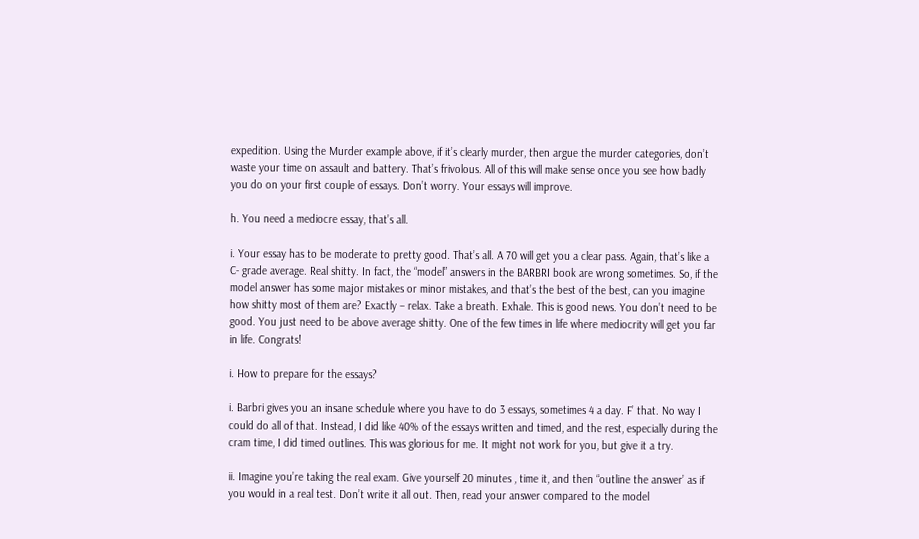expedition. Using the Murder example above, if it’s clearly murder, then argue the murder categories, don’t waste your time on assault and battery. That’s frivolous. All of this will make sense once you see how badly you do on your first couple of essays. Don’t worry. Your essays will improve.

h. You need a mediocre essay, that’s all.

i. Your essay has to be moderate to pretty good. That’s all. A 70 will get you a clear pass. Again, that’s like a C- grade average. Real shitty. In fact, the “model” answers in the BARBRI book are wrong sometimes. So, if the model answer has some major mistakes or minor mistakes, and that’s the best of the best, can you imagine how shitty most of them are? Exactly – relax. Take a breath. Exhale. This is good news. You don’t need to be good. You just need to be above average shitty. One of the few times in life where mediocrity will get you far in life. Congrats!

i. How to prepare for the essays?

i. Barbri gives you an insane schedule where you have to do 3 essays, sometimes 4 a day. F’ that. No way I could do all of that. Instead, I did like 40% of the essays written and timed, and the rest, especially during the cram time, I did timed outlines. This was glorious for me. It might not work for you, but give it a try.

ii. Imagine you’re taking the real exam. Give yourself 20 minutes , time it, and then “outline the answer’ as if you would in a real test. Don’t write it all out. Then, read your answer compared to the model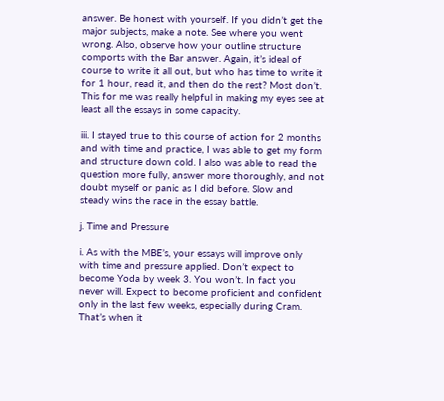answer. Be honest with yourself. If you didn’t get the major subjects, make a note. See where you went wrong. Also, observe how your outline structure comports with the Bar answer. Again, it’s ideal of course to write it all out, but who has time to write it for 1 hour, read it, and then do the rest? Most don’t. This for me was really helpful in making my eyes see at least all the essays in some capacity.

iii. I stayed true to this course of action for 2 months and with time and practice, I was able to get my form and structure down cold. I also was able to read the question more fully, answer more thoroughly, and not doubt myself or panic as I did before. Slow and steady wins the race in the essay battle.

j. Time and Pressure

i. As with the MBE’s, your essays will improve only with time and pressure applied. Don’t expect to become Yoda by week 3. You won’t. In fact you never will. Expect to become proficient and confident only in the last few weeks, especially during Cram. That’s when it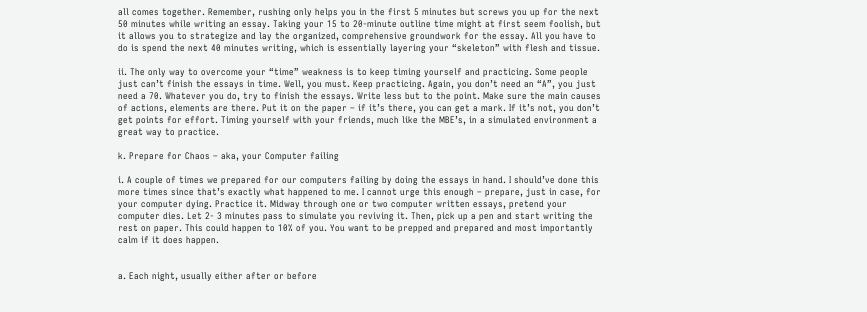all comes together. Remember, rushing only helps you in the first 5 minutes but screws you up for the next 50 minutes while writing an essay. Taking your 15 to 20-minute outline time might at first seem foolish, but it allows you to strategize and lay the organized, comprehensive groundwork for the essay. All you have to do is spend the next 40 minutes writing, which is essentially layering your “skeleton” with flesh and tissue.

ii. The only way to overcome your “time” weakness is to keep timing yourself and practicing. Some people just can’t finish the essays in time. Well, you must. Keep practicing. Again, you don’t need an “A”, you just need a 70. Whatever you do, try to finish the essays. Write less but to the point. Make sure the main causes of actions, elements are there. Put it on the paper – if it’s there, you can get a mark. If it’s not, you don’t get points for effort. Timing yourself with your friends, much like the MBE’s, in a simulated environment a great way to practice.

k. Prepare for Chaos – aka, your Computer failing

i. A couple of times we prepared for our computers failing by doing the essays in hand. I should’ve done this more times since that’s exactly what happened to me. I cannot urge this enough – prepare, just in case, for your computer dying. Practice it. Midway through one or two computer written essays, pretend your computer dies. Let 2- 3 minutes pass to simulate you reviving it. Then, pick up a pen and start writing the rest on paper. This could happen to 10% of you. You want to be prepped and prepared and most importantly calm if it does happen.


a. Each night, usually either after or before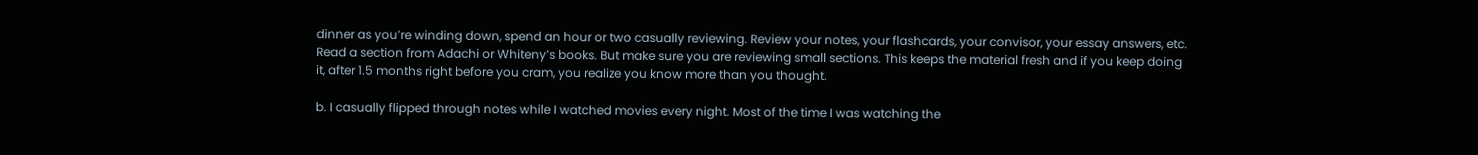dinner as you’re winding down, spend an hour or two casually reviewing. Review your notes, your flashcards, your convisor, your essay answers, etc. Read a section from Adachi or Whiteny’s books. But make sure you are reviewing small sections. This keeps the material fresh and if you keep doing it, after 1.5 months right before you cram, you realize you know more than you thought.

b. I casually flipped through notes while I watched movies every night. Most of the time I was watching the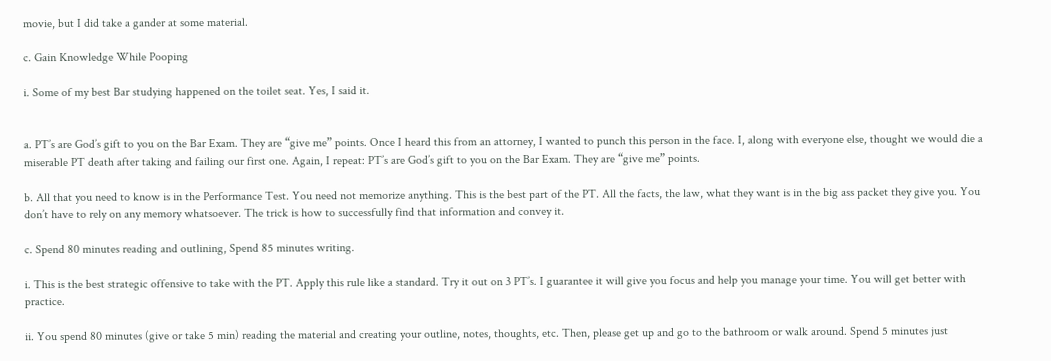movie, but I did take a gander at some material.

c. Gain Knowledge While Pooping

i. Some of my best Bar studying happened on the toilet seat. Yes, I said it.


a. PT’s are God’s gift to you on the Bar Exam. They are “give me” points. Once I heard this from an attorney, I wanted to punch this person in the face. I, along with everyone else, thought we would die a miserable PT death after taking and failing our first one. Again, I repeat: PT’s are God’s gift to you on the Bar Exam. They are “give me” points.

b. All that you need to know is in the Performance Test. You need not memorize anything. This is the best part of the PT. All the facts, the law, what they want is in the big ass packet they give you. You don’t have to rely on any memory whatsoever. The trick is how to successfully find that information and convey it.

c. Spend 80 minutes reading and outlining, Spend 85 minutes writing.

i. This is the best strategic offensive to take with the PT. Apply this rule like a standard. Try it out on 3 PT’s. I guarantee it will give you focus and help you manage your time. You will get better with practice.

ii. You spend 80 minutes (give or take 5 min) reading the material and creating your outline, notes, thoughts, etc. Then, please get up and go to the bathroom or walk around. Spend 5 minutes just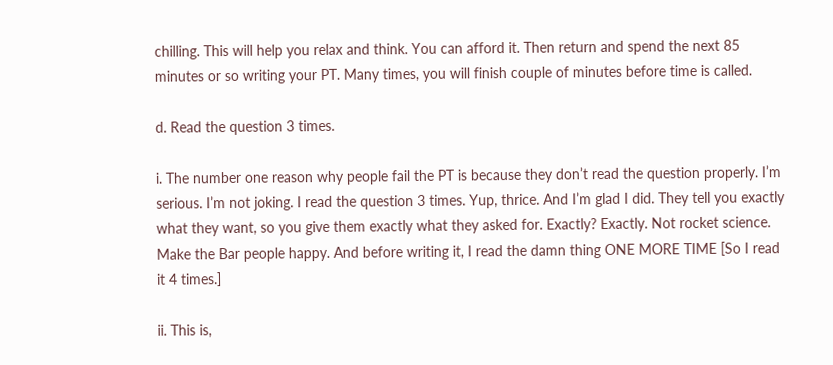chilling. This will help you relax and think. You can afford it. Then return and spend the next 85 minutes or so writing your PT. Many times, you will finish couple of minutes before time is called.

d. Read the question 3 times.

i. The number one reason why people fail the PT is because they don’t read the question properly. I’m serious. I’m not joking. I read the question 3 times. Yup, thrice. And I’m glad I did. They tell you exactly what they want, so you give them exactly what they asked for. Exactly? Exactly. Not rocket science. Make the Bar people happy. And before writing it, I read the damn thing ONE MORE TIME [So I read it 4 times.]

ii. This is,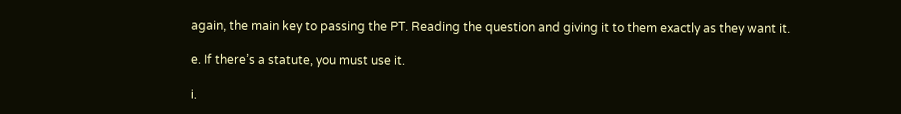again, the main key to passing the PT. Reading the question and giving it to them exactly as they want it.

e. If there’s a statute, you must use it.

i.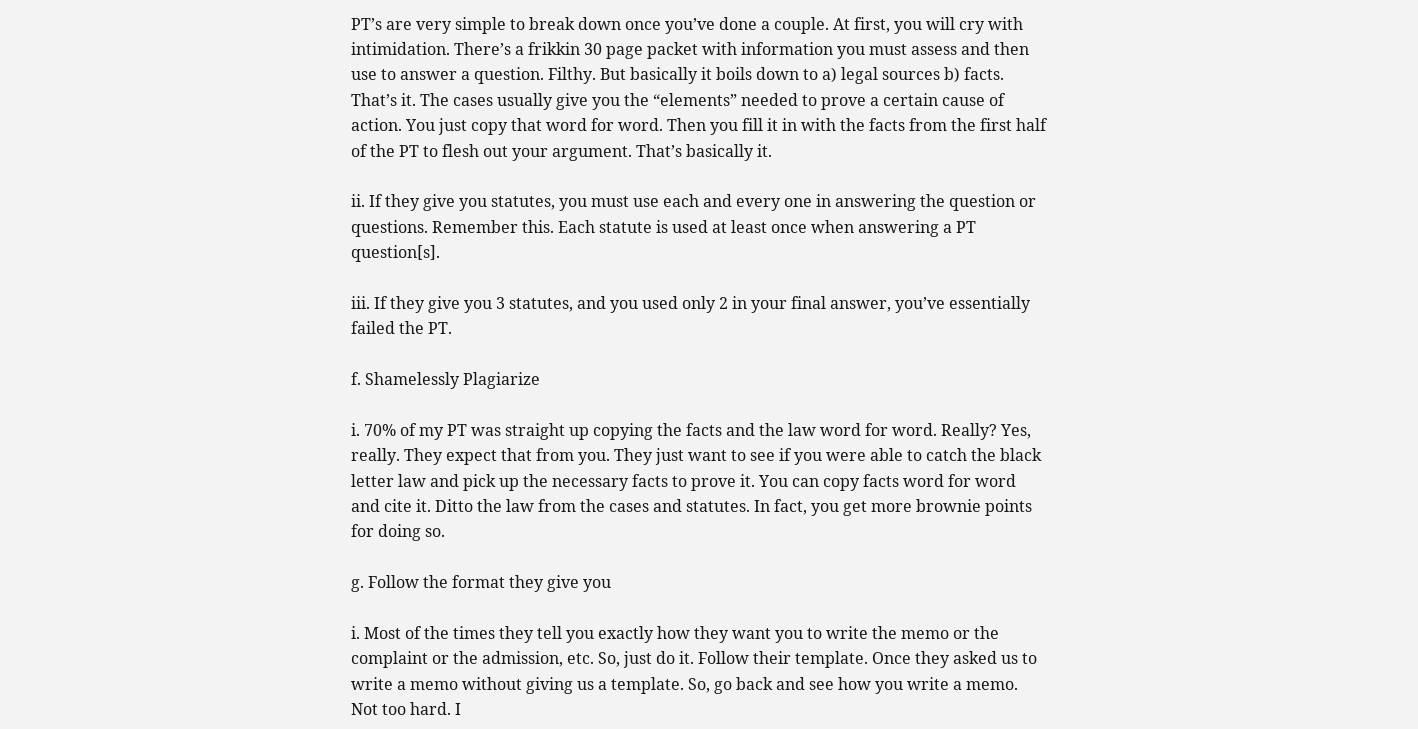PT’s are very simple to break down once you’ve done a couple. At first, you will cry with intimidation. There’s a frikkin 30 page packet with information you must assess and then use to answer a question. Filthy. But basically it boils down to a) legal sources b) facts. That’s it. The cases usually give you the “elements” needed to prove a certain cause of action. You just copy that word for word. Then you fill it in with the facts from the first half of the PT to flesh out your argument. That’s basically it.

ii. If they give you statutes, you must use each and every one in answering the question or questions. Remember this. Each statute is used at least once when answering a PT question[s].

iii. If they give you 3 statutes, and you used only 2 in your final answer, you’ve essentially failed the PT.

f. Shamelessly Plagiarize

i. 70% of my PT was straight up copying the facts and the law word for word. Really? Yes, really. They expect that from you. They just want to see if you were able to catch the black letter law and pick up the necessary facts to prove it. You can copy facts word for word and cite it. Ditto the law from the cases and statutes. In fact, you get more brownie points for doing so.

g. Follow the format they give you

i. Most of the times they tell you exactly how they want you to write the memo or the complaint or the admission, etc. So, just do it. Follow their template. Once they asked us to write a memo without giving us a template. So, go back and see how you write a memo. Not too hard. I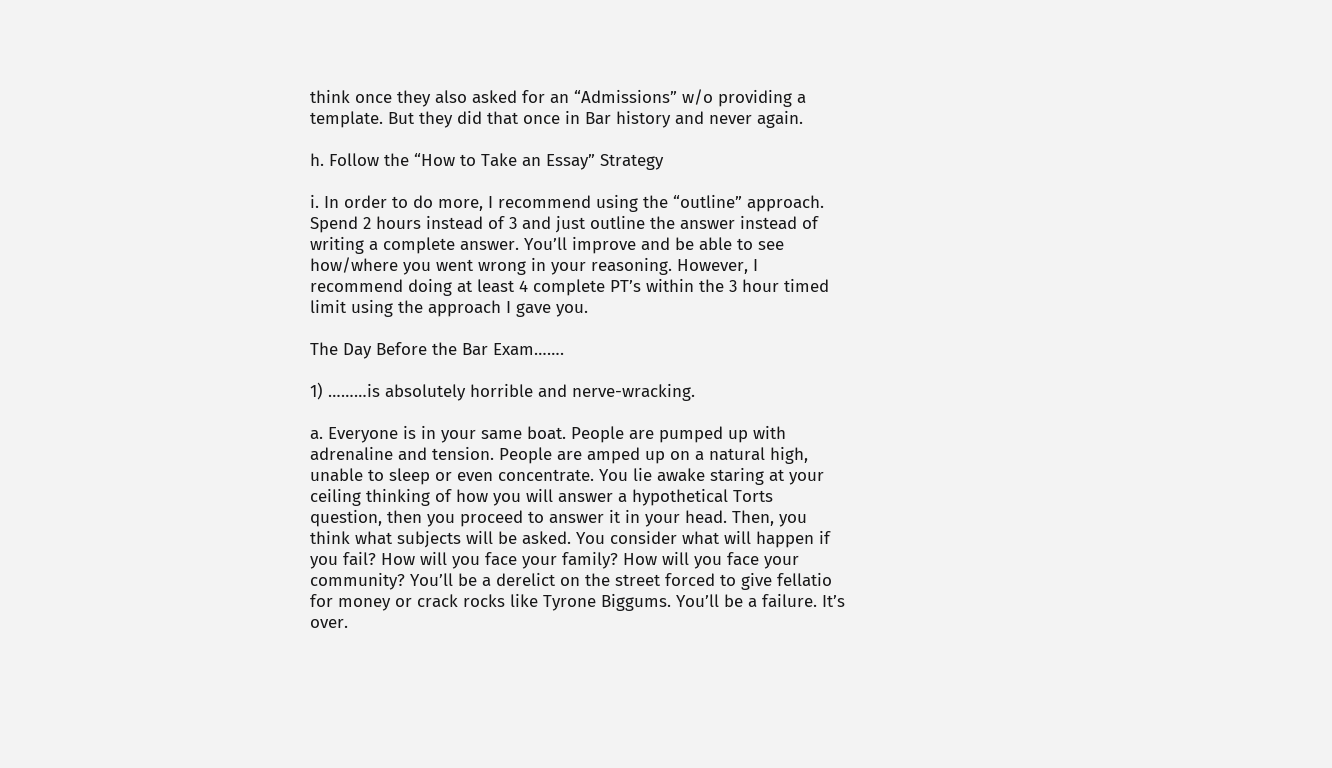think once they also asked for an “Admissions” w/o providing a template. But they did that once in Bar history and never again.

h. Follow the “How to Take an Essay” Strategy

i. In order to do more, I recommend using the “outline” approach. Spend 2 hours instead of 3 and just outline the answer instead of writing a complete answer. You’ll improve and be able to see how/where you went wrong in your reasoning. However, I recommend doing at least 4 complete PT’s within the 3 hour timed limit using the approach I gave you.

The Day Before the Bar Exam…….

1) ………is absolutely horrible and nerve-wracking.

a. Everyone is in your same boat. People are pumped up with adrenaline and tension. People are amped up on a natural high, unable to sleep or even concentrate. You lie awake staring at your ceiling thinking of how you will answer a hypothetical Torts question, then you proceed to answer it in your head. Then, you think what subjects will be asked. You consider what will happen if you fail? How will you face your family? How will you face your community? You’ll be a derelict on the street forced to give fellatio for money or crack rocks like Tyrone Biggums. You’ll be a failure. It’s over.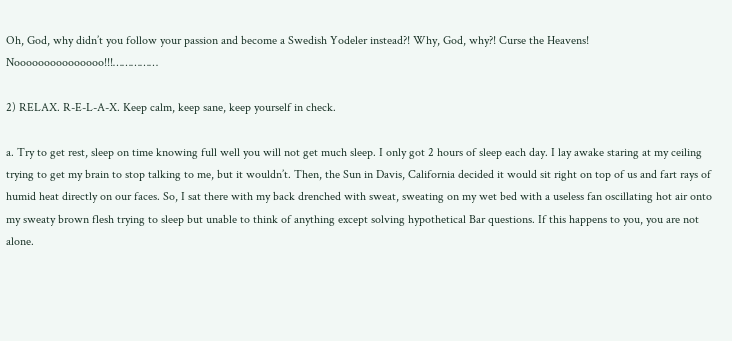Oh, God, why didn’t you follow your passion and become a Swedish Yodeler instead?! Why, God, why?! Curse the Heavens! Nooooooooooooooo!!!……………

2) RELAX. R-E-L-A-X. Keep calm, keep sane, keep yourself in check.

a. Try to get rest, sleep on time knowing full well you will not get much sleep. I only got 2 hours of sleep each day. I lay awake staring at my ceiling trying to get my brain to stop talking to me, but it wouldn’t. Then, the Sun in Davis, California decided it would sit right on top of us and fart rays of humid heat directly on our faces. So, I sat there with my back drenched with sweat, sweating on my wet bed with a useless fan oscillating hot air onto my sweaty brown flesh trying to sleep but unable to think of anything except solving hypothetical Bar questions. If this happens to you, you are not alone.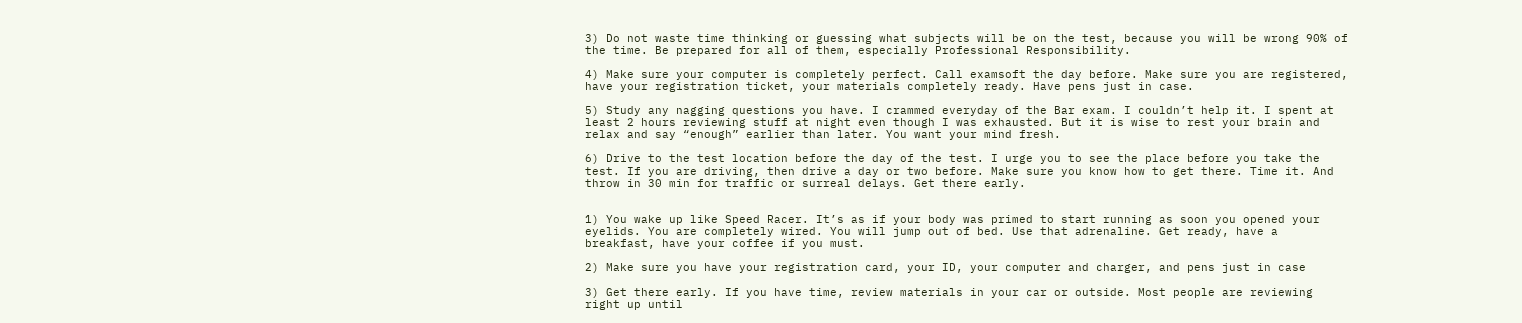3) Do not waste time thinking or guessing what subjects will be on the test, because you will be wrong 90% of the time. Be prepared for all of them, especially Professional Responsibility.

4) Make sure your computer is completely perfect. Call examsoft the day before. Make sure you are registered, have your registration ticket, your materials completely ready. Have pens just in case.

5) Study any nagging questions you have. I crammed everyday of the Bar exam. I couldn’t help it. I spent at least 2 hours reviewing stuff at night even though I was exhausted. But it is wise to rest your brain and relax and say “enough” earlier than later. You want your mind fresh.

6) Drive to the test location before the day of the test. I urge you to see the place before you take the test. If you are driving, then drive a day or two before. Make sure you know how to get there. Time it. And throw in 30 min for traffic or surreal delays. Get there early.


1) You wake up like Speed Racer. It’s as if your body was primed to start running as soon you opened your eyelids. You are completely wired. You will jump out of bed. Use that adrenaline. Get ready, have a breakfast, have your coffee if you must.

2) Make sure you have your registration card, your ID, your computer and charger, and pens just in case

3) Get there early. If you have time, review materials in your car or outside. Most people are reviewing right up until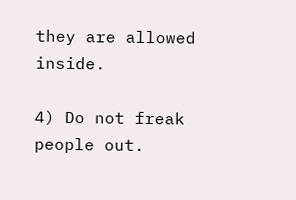they are allowed inside.

4) Do not freak people out.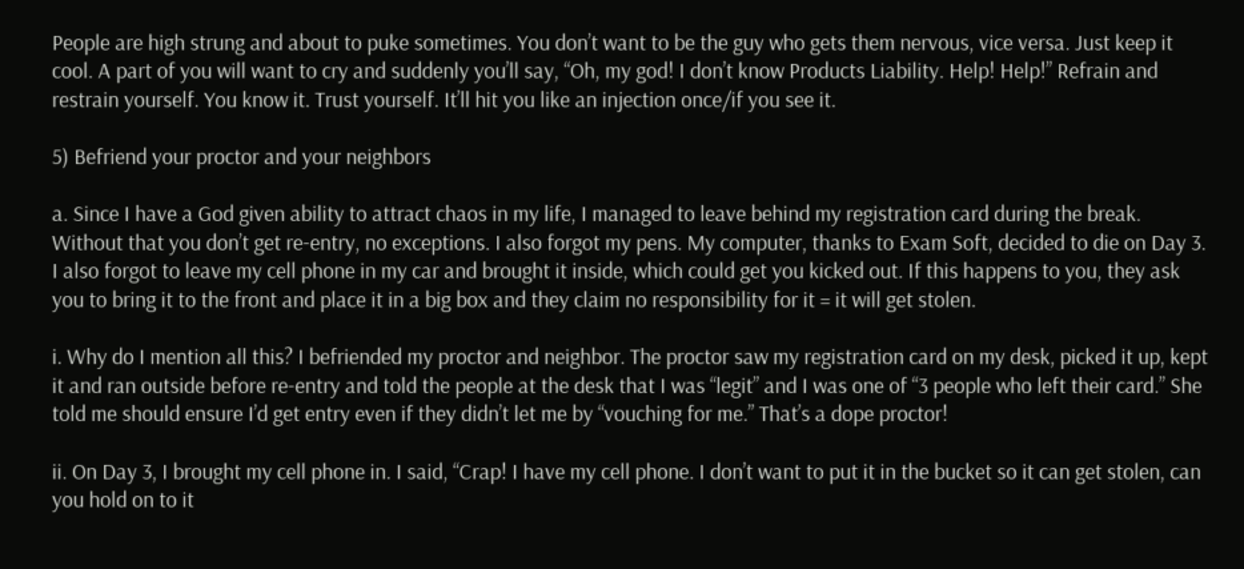People are high strung and about to puke sometimes. You don’t want to be the guy who gets them nervous, vice versa. Just keep it cool. A part of you will want to cry and suddenly you’ll say, “Oh, my god! I don’t know Products Liability. Help! Help!” Refrain and restrain yourself. You know it. Trust yourself. It’ll hit you like an injection once/if you see it.

5) Befriend your proctor and your neighbors

a. Since I have a God given ability to attract chaos in my life, I managed to leave behind my registration card during the break. Without that you don’t get re-entry, no exceptions. I also forgot my pens. My computer, thanks to Exam Soft, decided to die on Day 3. I also forgot to leave my cell phone in my car and brought it inside, which could get you kicked out. If this happens to you, they ask you to bring it to the front and place it in a big box and they claim no responsibility for it = it will get stolen.

i. Why do I mention all this? I befriended my proctor and neighbor. The proctor saw my registration card on my desk, picked it up, kept it and ran outside before re-entry and told the people at the desk that I was “legit” and I was one of “3 people who left their card.” She told me should ensure I’d get entry even if they didn’t let me by “vouching for me.” That’s a dope proctor!

ii. On Day 3, I brought my cell phone in. I said, “Crap! I have my cell phone. I don’t want to put it in the bucket so it can get stolen, can you hold on to it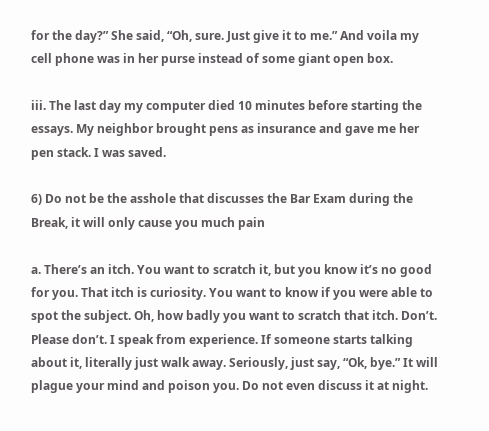for the day?” She said, “Oh, sure. Just give it to me.” And voila my cell phone was in her purse instead of some giant open box.

iii. The last day my computer died 10 minutes before starting the essays. My neighbor brought pens as insurance and gave me her pen stack. I was saved.

6) Do not be the asshole that discusses the Bar Exam during the Break, it will only cause you much pain

a. There’s an itch. You want to scratch it, but you know it’s no good for you. That itch is curiosity. You want to know if you were able to spot the subject. Oh, how badly you want to scratch that itch. Don’t. Please don’t. I speak from experience. If someone starts talking about it, literally just walk away. Seriously, just say, “Ok, bye.” It will plague your mind and poison you. Do not even discuss it at night.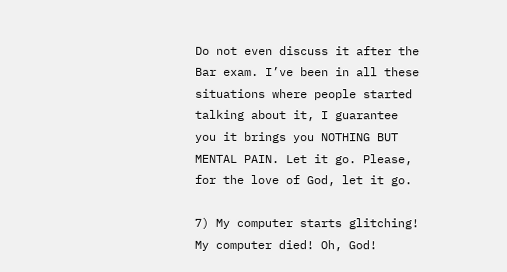Do not even discuss it after the Bar exam. I’ve been in all these situations where people started talking about it, I guarantee you it brings you NOTHING BUT MENTAL PAIN. Let it go. Please, for the love of God, let it go.

7) My computer starts glitching! My computer died! Oh, God!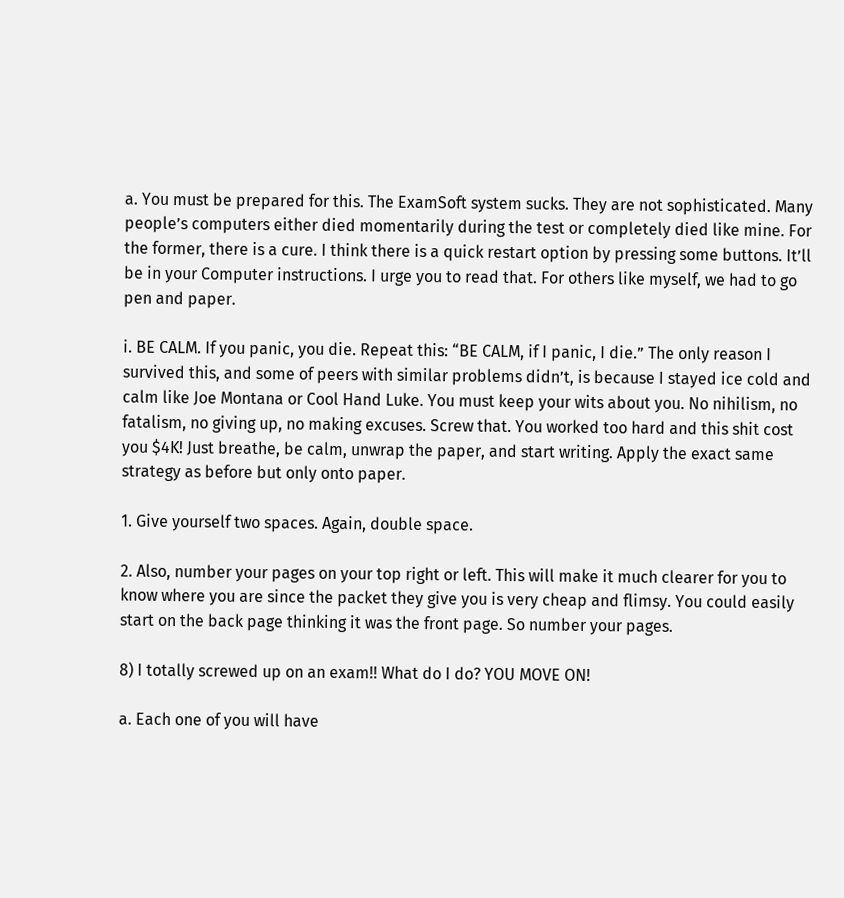a. You must be prepared for this. The ExamSoft system sucks. They are not sophisticated. Many people’s computers either died momentarily during the test or completely died like mine. For the former, there is a cure. I think there is a quick restart option by pressing some buttons. It’ll be in your Computer instructions. I urge you to read that. For others like myself, we had to go pen and paper.

i. BE CALM. If you panic, you die. Repeat this: “BE CALM, if I panic, I die.” The only reason I survived this, and some of peers with similar problems didn’t, is because I stayed ice cold and calm like Joe Montana or Cool Hand Luke. You must keep your wits about you. No nihilism, no fatalism, no giving up, no making excuses. Screw that. You worked too hard and this shit cost you $4K! Just breathe, be calm, unwrap the paper, and start writing. Apply the exact same strategy as before but only onto paper.

1. Give yourself two spaces. Again, double space.

2. Also, number your pages on your top right or left. This will make it much clearer for you to know where you are since the packet they give you is very cheap and flimsy. You could easily start on the back page thinking it was the front page. So number your pages.

8) I totally screwed up on an exam!! What do I do? YOU MOVE ON!

a. Each one of you will have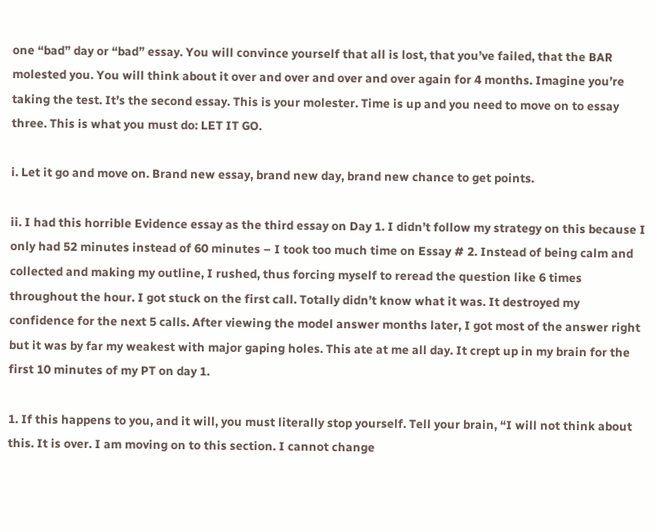one “bad” day or “bad” essay. You will convince yourself that all is lost, that you’ve failed, that the BAR molested you. You will think about it over and over and over and over again for 4 months. Imagine you’re taking the test. It’s the second essay. This is your molester. Time is up and you need to move on to essay three. This is what you must do: LET IT GO.

i. Let it go and move on. Brand new essay, brand new day, brand new chance to get points.

ii. I had this horrible Evidence essay as the third essay on Day 1. I didn’t follow my strategy on this because I only had 52 minutes instead of 60 minutes – I took too much time on Essay # 2. Instead of being calm and collected and making my outline, I rushed, thus forcing myself to reread the question like 6 times throughout the hour. I got stuck on the first call. Totally didn’t know what it was. It destroyed my confidence for the next 5 calls. After viewing the model answer months later, I got most of the answer right but it was by far my weakest with major gaping holes. This ate at me all day. It crept up in my brain for the first 10 minutes of my PT on day 1.

1. If this happens to you, and it will, you must literally stop yourself. Tell your brain, “I will not think about this. It is over. I am moving on to this section. I cannot change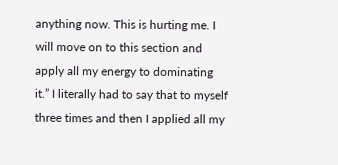anything now. This is hurting me. I will move on to this section and apply all my energy to dominating it.” I literally had to say that to myself three times and then I applied all my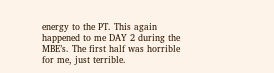energy to the PT. This again happened to me DAY 2 during the MBE’s. The first half was horrible for me, just terrible.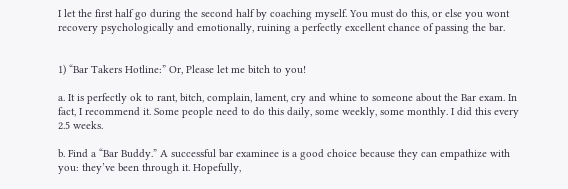I let the first half go during the second half by coaching myself. You must do this, or else you wont recovery psychologically and emotionally, ruining a perfectly excellent chance of passing the bar.


1) “Bar Takers Hotline:” Or, Please let me bitch to you!

a. It is perfectly ok to rant, bitch, complain, lament, cry and whine to someone about the Bar exam. In fact, I recommend it. Some people need to do this daily, some weekly, some monthly. I did this every 2.5 weeks.

b. Find a “Bar Buddy.” A successful bar examinee is a good choice because they can empathize with you: they’ve been through it. Hopefully,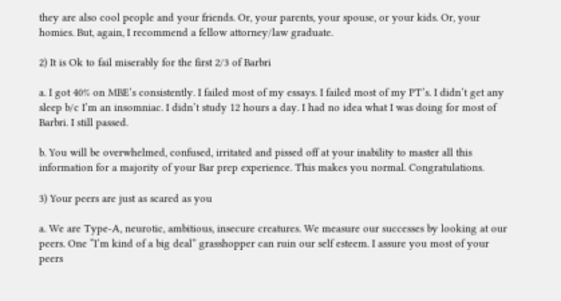they are also cool people and your friends. Or, your parents, your spouse, or your kids. Or, your homies. But, again, I recommend a fellow attorney/law graduate.

2) It is Ok to fail miserably for the first 2/3 of Barbri

a. I got 40% on MBE’s consistently. I failed most of my essays. I failed most of my PT’s. I didn’t get any sleep b/c I’m an insomniac. I didn’t study 12 hours a day. I had no idea what I was doing for most of Barbri. I still passed.

b. You will be overwhelmed, confused, irritated and pissed off at your inability to master all this information for a majority of your Bar prep experience. This makes you normal. Congratulations.

3) Your peers are just as scared as you

a. We are Type-A, neurotic, ambitious, insecure creatures. We measure our successes by looking at our peers. One “I’m kind of a big deal” grasshopper can ruin our self esteem. I assure you most of your peers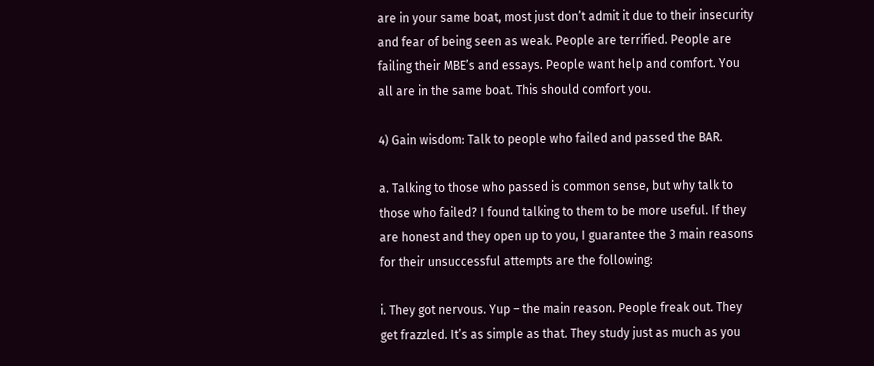are in your same boat, most just don’t admit it due to their insecurity and fear of being seen as weak. People are terrified. People are failing their MBE’s and essays. People want help and comfort. You all are in the same boat. This should comfort you.

4) Gain wisdom: Talk to people who failed and passed the BAR.

a. Talking to those who passed is common sense, but why talk to those who failed? I found talking to them to be more useful. If they are honest and they open up to you, I guarantee the 3 main reasons for their unsuccessful attempts are the following:

i. They got nervous. Yup – the main reason. People freak out. They get frazzled. It’s as simple as that. They study just as much as you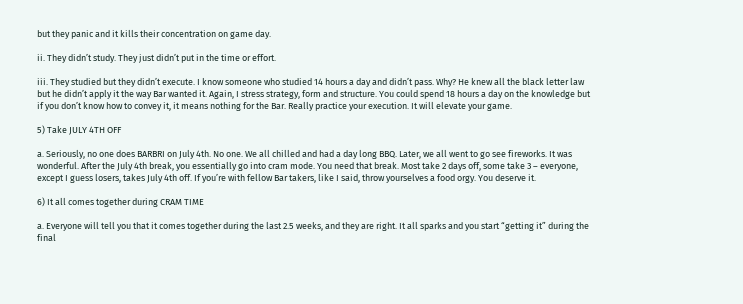but they panic and it kills their concentration on game day.

ii. They didn’t study. They just didn’t put in the time or effort.

iii. They studied but they didn’t execute. I know someone who studied 14 hours a day and didn’t pass. Why? He knew all the black letter law but he didn’t apply it the way Bar wanted it. Again, I stress strategy, form and structure. You could spend 18 hours a day on the knowledge but if you don’t know how to convey it, it means nothing for the Bar. Really practice your execution. It will elevate your game.

5) Take JULY 4TH OFF

a. Seriously, no one does BARBRI on July 4th. No one. We all chilled and had a day long BBQ. Later, we all went to go see fireworks. It was wonderful. After the July 4th break, you essentially go into cram mode. You need that break. Most take 2 days off, some take 3 – everyone, except I guess losers, takes July 4th off. If you’re with fellow Bar takers, like I said, throw yourselves a food orgy. You deserve it.

6) It all comes together during CRAM TIME

a. Everyone will tell you that it comes together during the last 2.5 weeks, and they are right. It all sparks and you start “getting it” during the final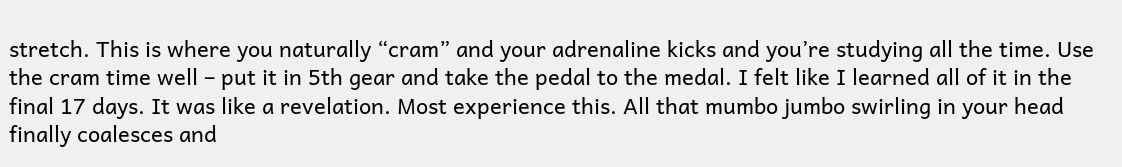stretch. This is where you naturally “cram” and your adrenaline kicks and you’re studying all the time. Use the cram time well – put it in 5th gear and take the pedal to the medal. I felt like I learned all of it in the final 17 days. It was like a revelation. Most experience this. All that mumbo jumbo swirling in your head finally coalesces and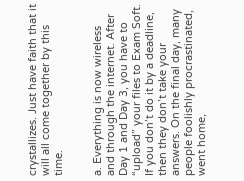crystallizes. Just have faith that it will all come together by this time.


a. Everything is now wireless and through the internet. After Day 1 and Day 3, you have to “upload” your files to Exam Soft. If you don’t do it by a deadline, then they don’t take your answers. On the final day, many people foolishly procrastinated, went home,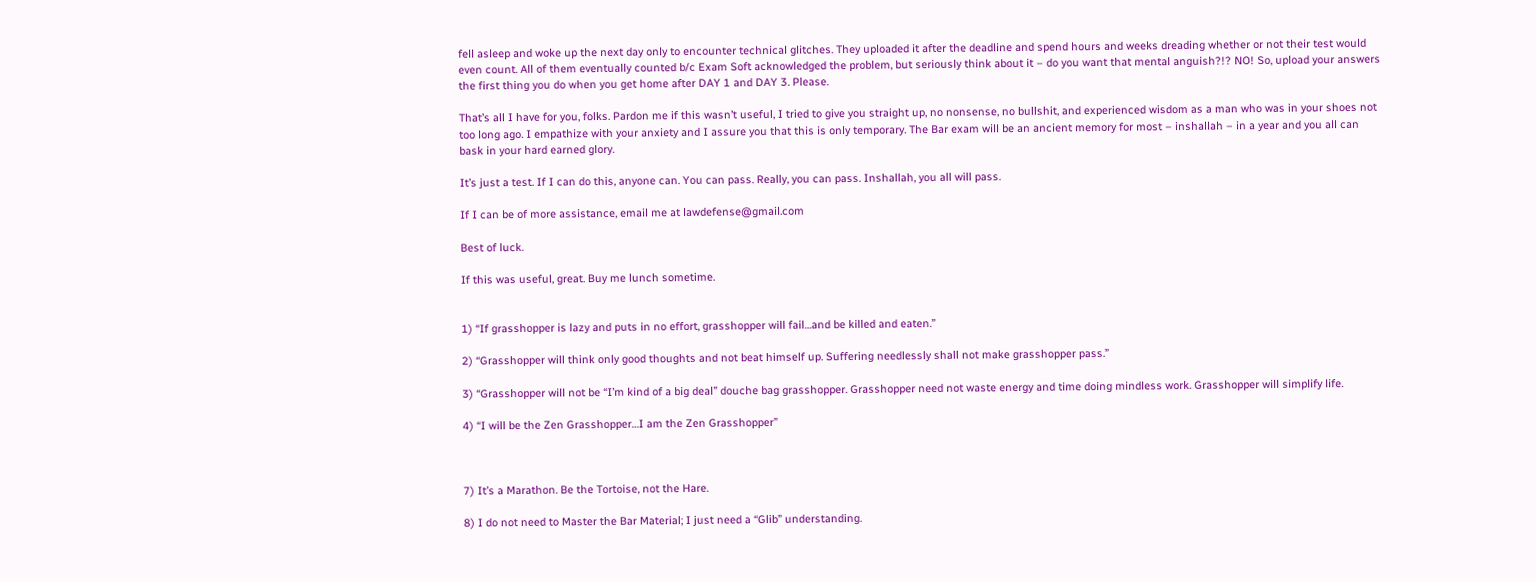fell asleep and woke up the next day only to encounter technical glitches. They uploaded it after the deadline and spend hours and weeks dreading whether or not their test would even count. All of them eventually counted b/c Exam Soft acknowledged the problem, but seriously think about it – do you want that mental anguish?!? NO! So, upload your answers the first thing you do when you get home after DAY 1 and DAY 3. Please.

That’s all I have for you, folks. Pardon me if this wasn’t useful, I tried to give you straight up, no nonsense, no bullshit, and experienced wisdom as a man who was in your shoes not too long ago. I empathize with your anxiety and I assure you that this is only temporary. The Bar exam will be an ancient memory for most – inshallah – in a year and you all can bask in your hard earned glory.

It’s just a test. If I can do this, anyone can. You can pass. Really, you can pass. Inshallah, you all will pass.

If I can be of more assistance, email me at lawdefense@gmail.com

Best of luck.

If this was useful, great. Buy me lunch sometime.


1) “If grasshopper is lazy and puts in no effort, grasshopper will fail…and be killed and eaten.”

2) “Grasshopper will think only good thoughts and not beat himself up. Suffering needlessly shall not make grasshopper pass.”

3) “Grasshopper will not be “I’m kind of a big deal” douche bag grasshopper. Grasshopper need not waste energy and time doing mindless work. Grasshopper will simplify life.

4) “I will be the Zen Grasshopper…I am the Zen Grasshopper”



7) It’s a Marathon. Be the Tortoise, not the Hare.

8) I do not need to Master the Bar Material; I just need a “Glib” understanding.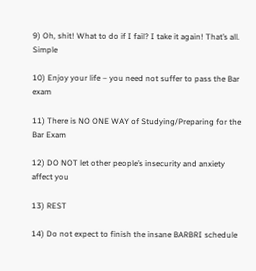9) Oh, shit! What to do if I fail? I take it again! That’s all. Simple

10) Enjoy your life – you need not suffer to pass the Bar exam

11) There is NO ONE WAY of Studying/Preparing for the Bar Exam

12) DO NOT let other people’s insecurity and anxiety affect you

13) REST

14) Do not expect to finish the insane BARBRI schedule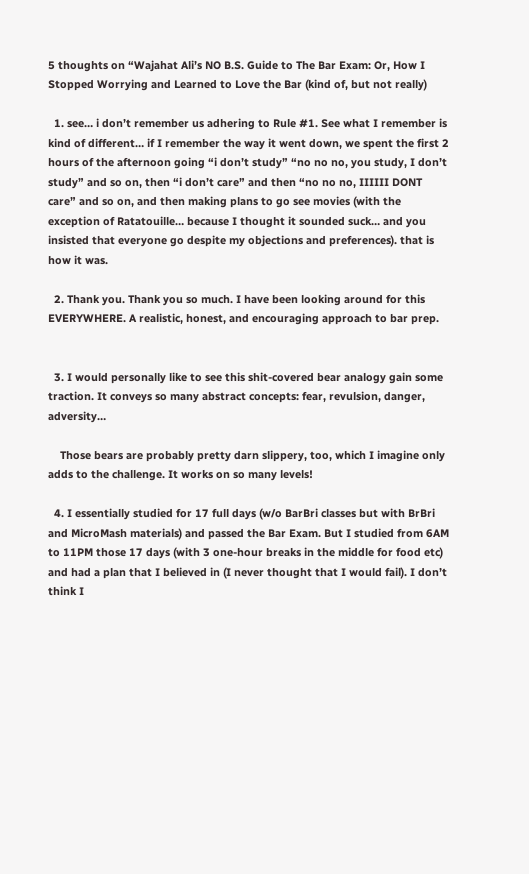5 thoughts on “Wajahat Ali’s NO B.S. Guide to The Bar Exam: Or, How I Stopped Worrying and Learned to Love the Bar (kind of, but not really)

  1. see… i don’t remember us adhering to Rule #1. See what I remember is kind of different… if I remember the way it went down, we spent the first 2 hours of the afternoon going “i don’t study” “no no no, you study, I don’t study” and so on, then “i don’t care” and then “no no no, IIIIII DONT care” and so on, and then making plans to go see movies (with the exception of Ratatouille… because I thought it sounded suck… and you insisted that everyone go despite my objections and preferences). that is how it was.

  2. Thank you. Thank you so much. I have been looking around for this EVERYWHERE. A realistic, honest, and encouraging approach to bar prep.


  3. I would personally like to see this shit-covered bear analogy gain some traction. It conveys so many abstract concepts: fear, revulsion, danger, adversity…

    Those bears are probably pretty darn slippery, too, which I imagine only adds to the challenge. It works on so many levels!

  4. I essentially studied for 17 full days (w/o BarBri classes but with BrBri and MicroMash materials) and passed the Bar Exam. But I studied from 6AM to 11PM those 17 days (with 3 one-hour breaks in the middle for food etc) and had a plan that I believed in (I never thought that I would fail). I don’t think I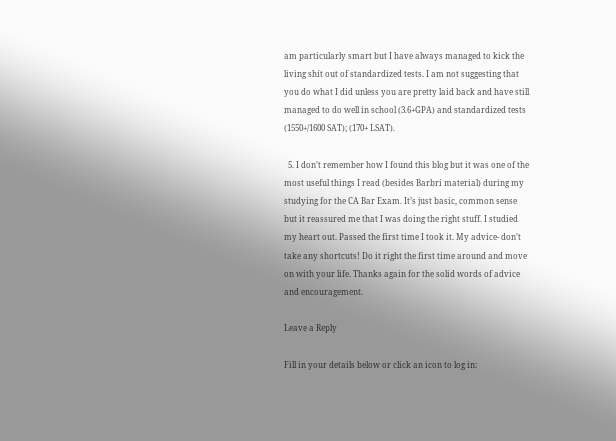am particularly smart but I have always managed to kick the living shit out of standardized tests. I am not suggesting that you do what I did unless you are pretty laid back and have still managed to do well in school (3.6+GPA) and standardized tests (1550+/1600 SAT); (170+ LSAT).

  5. I don’t remember how I found this blog but it was one of the most useful things I read (besides Barbri material) during my studying for the CA Bar Exam. It’s just basic, common sense but it reassured me that I was doing the right stuff. I studied my heart out. Passed the first time I took it. My advice- don’t take any shortcuts! Do it right the first time around and move on with your life. Thanks again for the solid words of advice and encouragement.

Leave a Reply

Fill in your details below or click an icon to log in: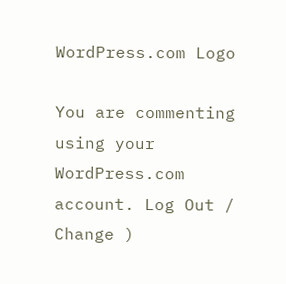WordPress.com Logo

You are commenting using your WordPress.com account. Log Out /  Change )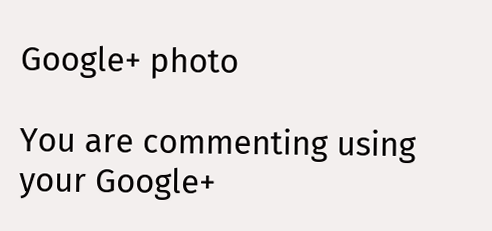Google+ photo

You are commenting using your Google+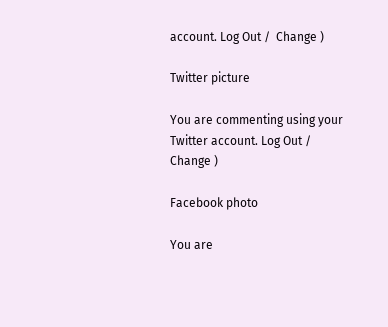account. Log Out /  Change )

Twitter picture

You are commenting using your Twitter account. Log Out /  Change )

Facebook photo

You are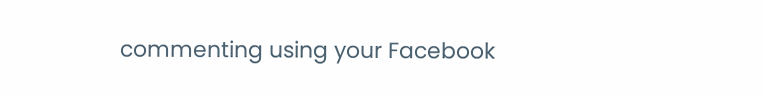commenting using your Facebook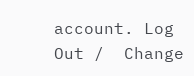account. Log Out /  Change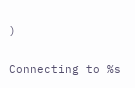)


Connecting to %s